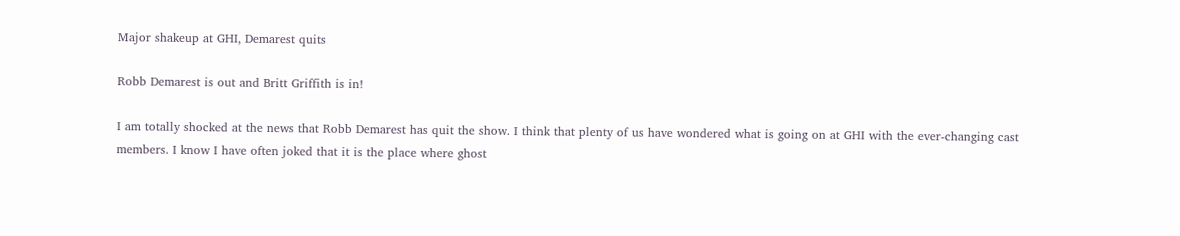Major shakeup at GHI, Demarest quits

Robb Demarest is out and Britt Griffith is in!

I am totally shocked at the news that Robb Demarest has quit the show. I think that plenty of us have wondered what is going on at GHI with the ever-changing cast members. I know I have often joked that it is the place where ghost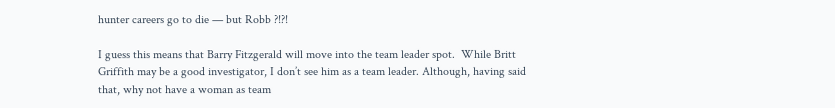hunter careers go to die — but Robb ?!?!

I guess this means that Barry Fitzgerald will move into the team leader spot.  While Britt Griffith may be a good investigator, I don’t see him as a team leader. Although, having said that, why not have a woman as team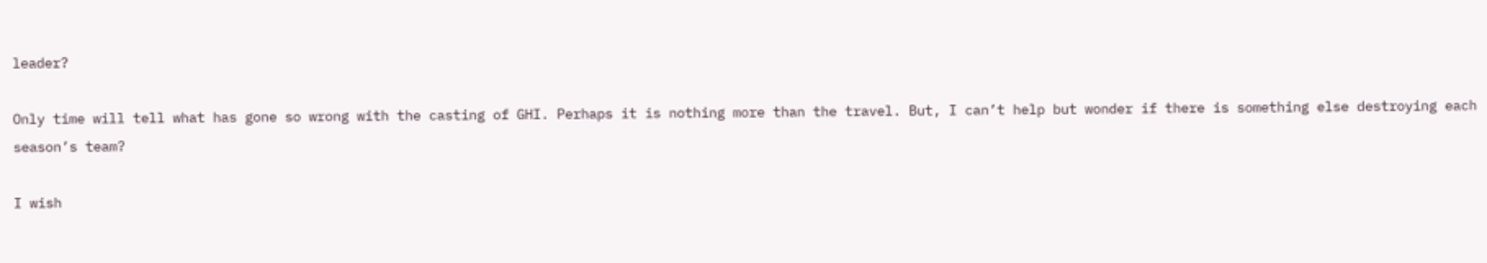leader?

Only time will tell what has gone so wrong with the casting of GHI. Perhaps it is nothing more than the travel. But, I can’t help but wonder if there is something else destroying each season’s team?

I wish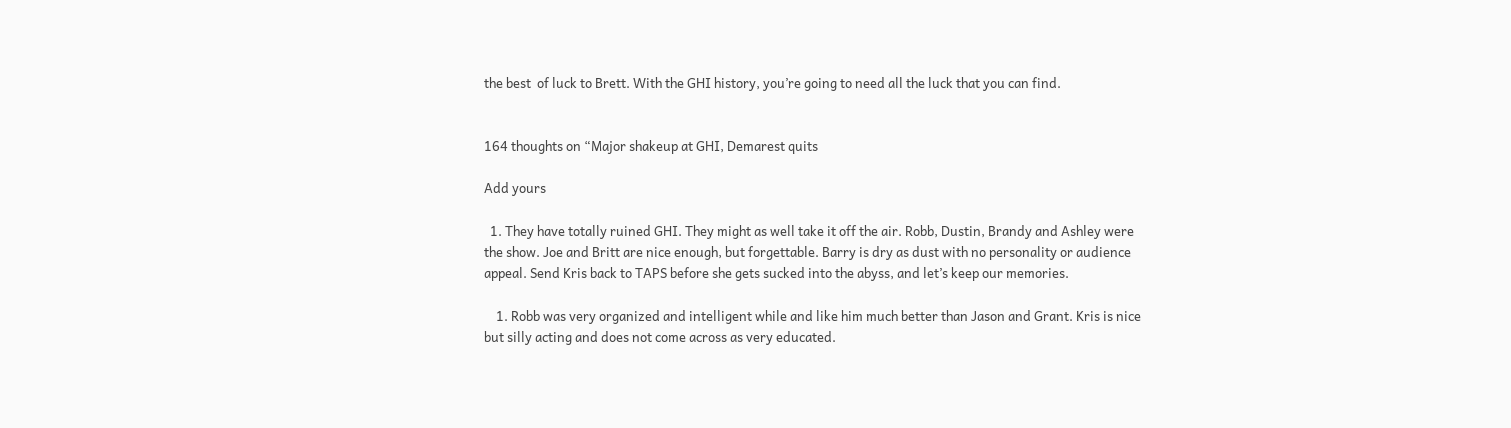the best  of luck to Brett. With the GHI history, you’re going to need all the luck that you can find.


164 thoughts on “Major shakeup at GHI, Demarest quits

Add yours

  1. They have totally ruined GHI. They might as well take it off the air. Robb, Dustin, Brandy and Ashley were the show. Joe and Britt are nice enough, but forgettable. Barry is dry as dust with no personality or audience appeal. Send Kris back to TAPS before she gets sucked into the abyss, and let’s keep our memories.

    1. Robb was very organized and intelligent while and like him much better than Jason and Grant. Kris is nice but silly acting and does not come across as very educated.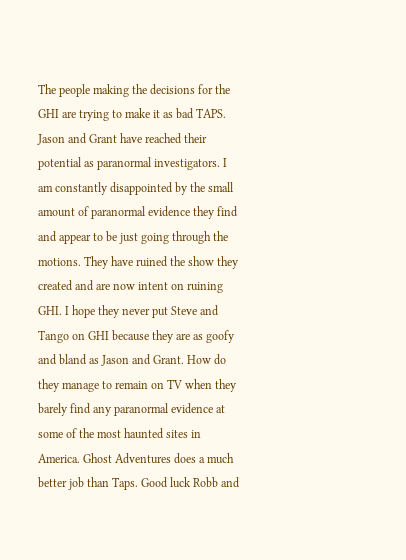The people making the decisions for the GHI are trying to make it as bad TAPS. Jason and Grant have reached their potential as paranormal investigators. I am constantly disappointed by the small amount of paranormal evidence they find and appear to be just going through the motions. They have ruined the show they created and are now intent on ruining GHI. I hope they never put Steve and Tango on GHI because they are as goofy and bland as Jason and Grant. How do they manage to remain on TV when they barely find any paranormal evidence at some of the most haunted sites in America. Ghost Adventures does a much better job than Taps. Good luck Robb and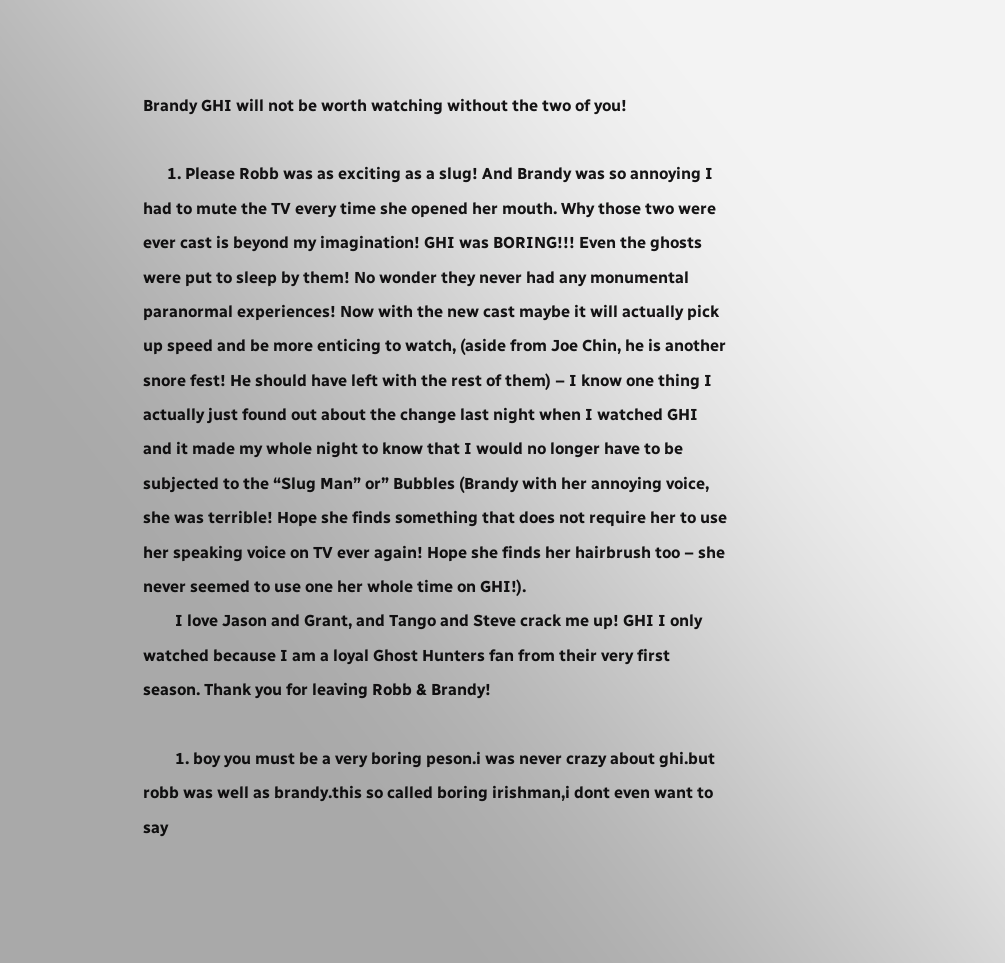Brandy GHI will not be worth watching without the two of you!

      1. Please Robb was as exciting as a slug! And Brandy was so annoying I had to mute the TV every time she opened her mouth. Why those two were ever cast is beyond my imagination! GHI was BORING!!! Even the ghosts were put to sleep by them! No wonder they never had any monumental paranormal experiences! Now with the new cast maybe it will actually pick up speed and be more enticing to watch, (aside from Joe Chin, he is another snore fest! He should have left with the rest of them) – I know one thing I actually just found out about the change last night when I watched GHI and it made my whole night to know that I would no longer have to be subjected to the “Slug Man” or” Bubbles (Brandy with her annoying voice, she was terrible! Hope she finds something that does not require her to use her speaking voice on TV ever again! Hope she finds her hairbrush too – she never seemed to use one her whole time on GHI!).
        I love Jason and Grant, and Tango and Steve crack me up! GHI I only watched because I am a loyal Ghost Hunters fan from their very first season. Thank you for leaving Robb & Brandy!

        1. boy you must be a very boring peson.i was never crazy about ghi.but robb was well as brandy.this so called boring irishman,i dont even want to say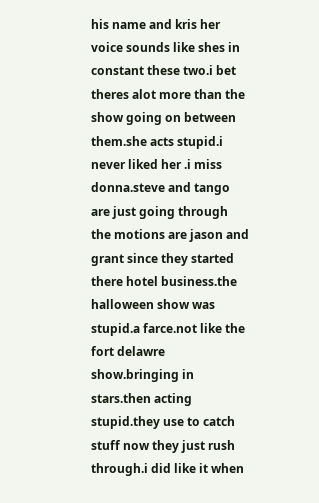his name and kris her voice sounds like shes in constant these two.i bet theres alot more than the show going on between them.she acts stupid.i never liked her .i miss donna.steve and tango are just going through the motions are jason and grant since they started there hotel business.the halloween show was stupid.a farce.not like the fort delawre show.bringing in stars.then acting stupid.they use to catch stuff now they just rush through.i did like it when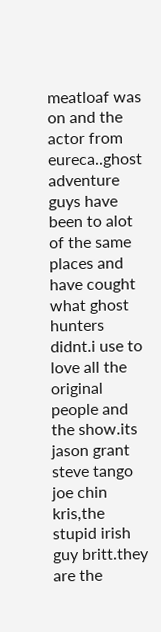meatloaf was on and the actor from eureca..ghost adventure guys have been to alot of the same places and have cought what ghost hunters didnt.i use to love all the original people and the show.its jason grant steve tango joe chin kris,the stupid irish guy britt.they are the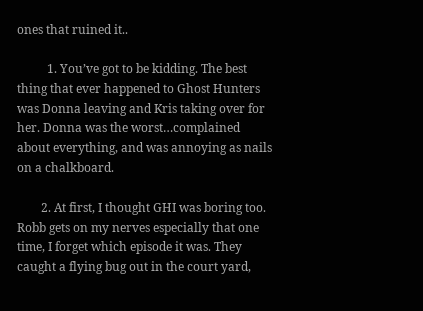ones that ruined it..

          1. You’ve got to be kidding. The best thing that ever happened to Ghost Hunters was Donna leaving and Kris taking over for her. Donna was the worst…complained about everything, and was annoying as nails on a chalkboard.

        2. At first, I thought GHI was boring too. Robb gets on my nerves especially that one time, I forget which episode it was. They caught a flying bug out in the court yard,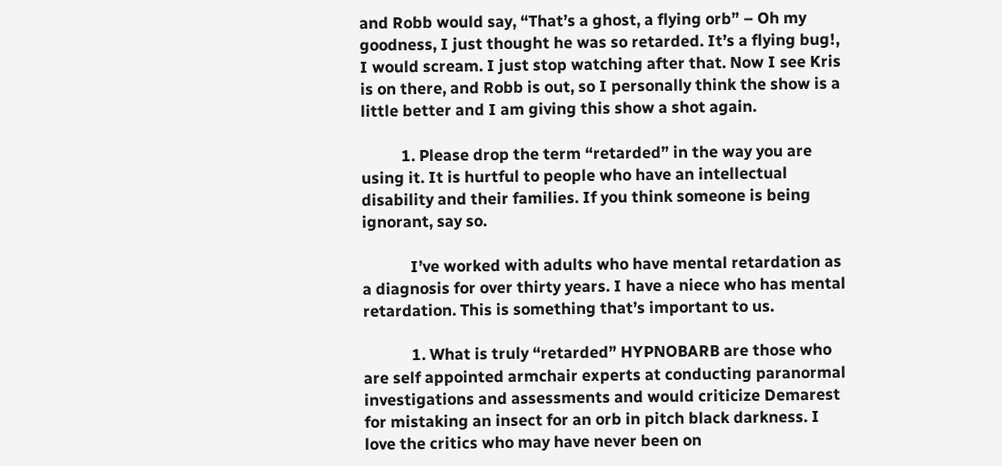and Robb would say, “That’s a ghost, a flying orb” – Oh my goodness, I just thought he was so retarded. It’s a flying bug!, I would scream. I just stop watching after that. Now I see Kris is on there, and Robb is out, so I personally think the show is a little better and I am giving this show a shot again.

          1. Please drop the term “retarded” in the way you are using it. It is hurtful to people who have an intellectual disability and their families. If you think someone is being ignorant, say so.

            I’ve worked with adults who have mental retardation as a diagnosis for over thirty years. I have a niece who has mental retardation. This is something that’s important to us.

            1. What is truly “retarded” HYPNOBARB are those who are self appointed armchair experts at conducting paranormal investigations and assessments and would criticize Demarest for mistaking an insect for an orb in pitch black darkness. I love the critics who may have never been on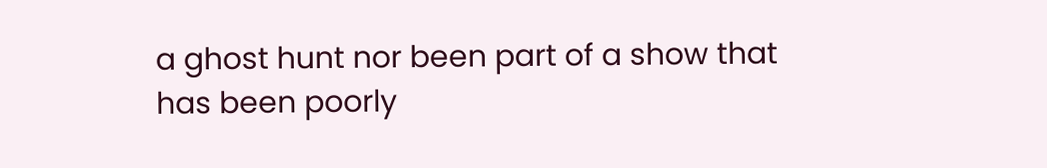a ghost hunt nor been part of a show that has been poorly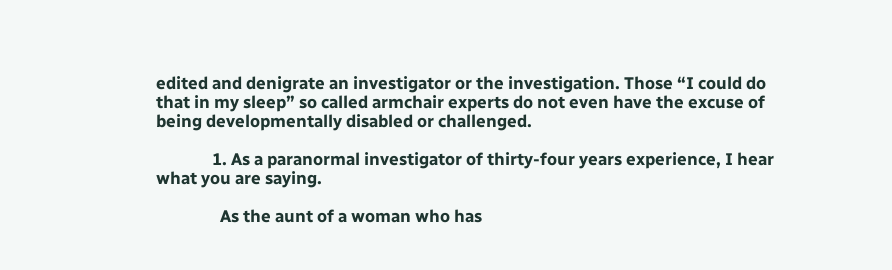edited and denigrate an investigator or the investigation. Those “I could do that in my sleep” so called armchair experts do not even have the excuse of being developmentally disabled or challenged.

              1. As a paranormal investigator of thirty-four years experience, I hear what you are saying.

                As the aunt of a woman who has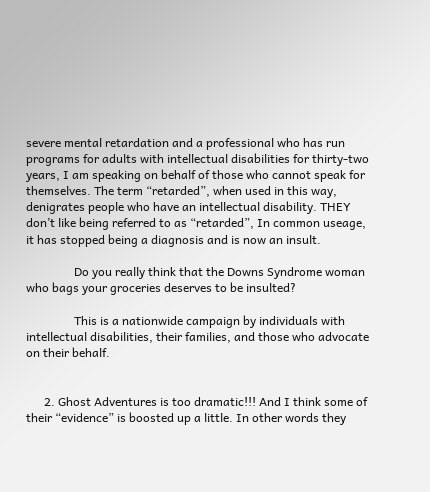severe mental retardation and a professional who has run programs for adults with intellectual disabilities for thirty-two years, I am speaking on behalf of those who cannot speak for themselves. The term “retarded”, when used in this way, denigrates people who have an intellectual disability. THEY don’t like being referred to as “retarded”, In common useage, it has stopped being a diagnosis and is now an insult.

                Do you really think that the Downs Syndrome woman who bags your groceries deserves to be insulted?

                This is a nationwide campaign by individuals with intellectual disabilities, their families, and those who advocate on their behalf.


      2. Ghost Adventures is too dramatic!!! And I think some of their “evidence” is boosted up a little. In other words they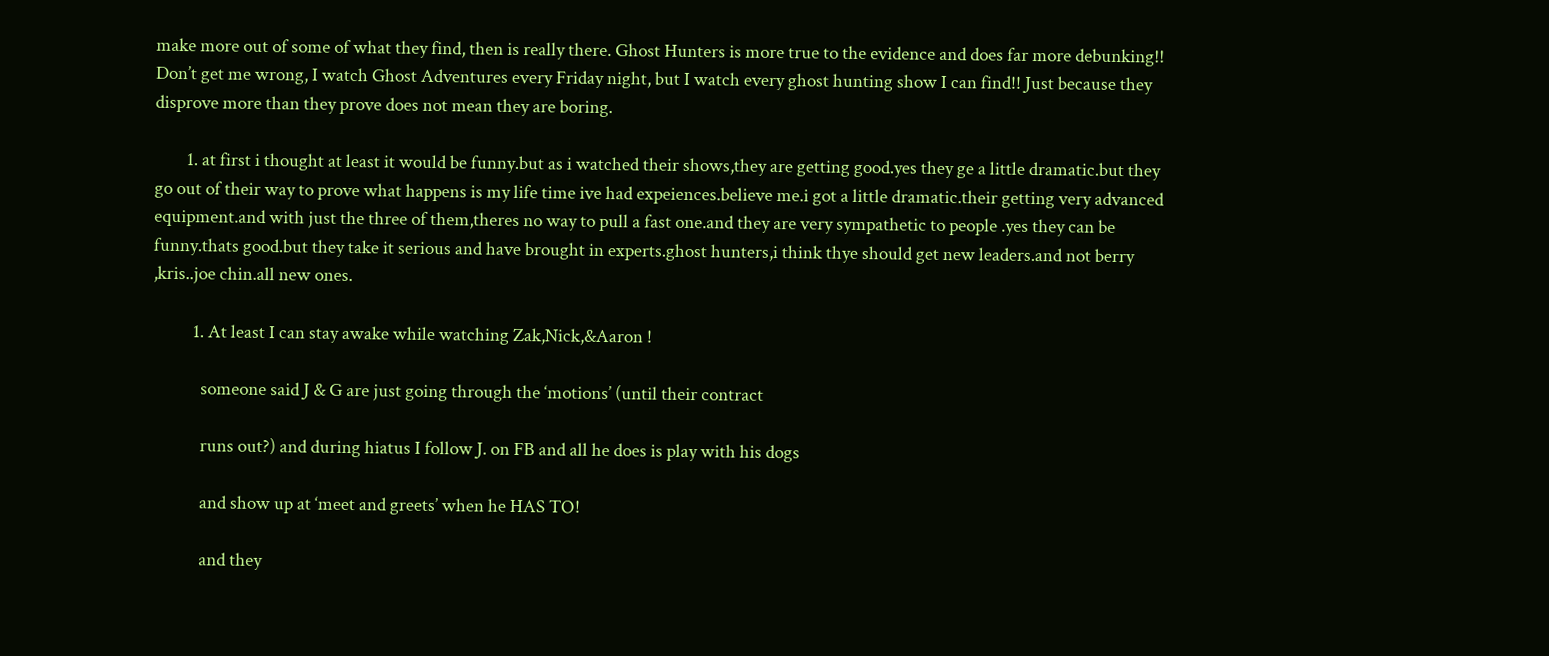make more out of some of what they find, then is really there. Ghost Hunters is more true to the evidence and does far more debunking!! Don’t get me wrong, I watch Ghost Adventures every Friday night, but I watch every ghost hunting show I can find!! Just because they disprove more than they prove does not mean they are boring.

        1. at first i thought at least it would be funny.but as i watched their shows,they are getting good.yes they ge a little dramatic.but they go out of their way to prove what happens is my life time ive had expeiences.believe me.i got a little dramatic.their getting very advanced equipment.and with just the three of them,theres no way to pull a fast one.and they are very sympathetic to people .yes they can be funny.thats good.but they take it serious and have brought in experts.ghost hunters,i think thye should get new leaders.and not berry ,kris..joe chin.all new ones.

          1. At least I can stay awake while watching Zak,Nick,&Aaron !

            someone said J & G are just going through the ‘motions’ (until their contract

            runs out?) and during hiatus I follow J. on FB and all he does is play with his dogs

            and show up at ‘meet and greets’ when he HAS TO!

            and they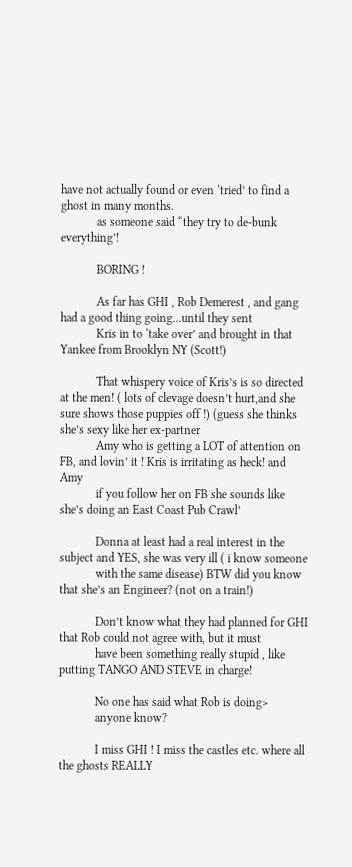have not actually found or even ‘tried’ to find a ghost in many months.
            as someone said “they try to de-bunk everything’!

            BORING !

            As far has GHI , Rob Demerest , and gang had a good thing going…until they sent
            Kris in to ‘take over’ and brought in that Yankee from Brooklyn NY (Scott!)

            That whispery voice of Kris’s is so directed at the men! ( lots of clevage doesn’t hurt,and she sure shows those puppies off !) (guess she thinks she’s sexy like her ex-partner
            Amy who is getting a LOT of attention on FB, and lovin’ it ! Kris is irritating as heck! and Amy
            if you follow her on FB she sounds like she’s doing an East Coast Pub Crawl’

            Donna at least had a real interest in the subject and YES, she was very ill ( i know someone
            with the same disease) BTW did you know that she’s an Engineer? (not on a train!)

            Don’t know what they had planned for GHI that Rob could not agree with, but it must
            have been something really stupid , like putting TANGO AND STEVE in charge!

            No one has said what Rob is doing>
            anyone know?

            I miss GHI ! I miss the castles etc. where all the ghosts REALLY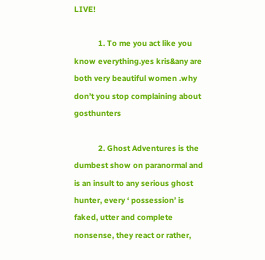LIVE!

            1. To me you act like you know everything.yes kris&any are both very beautiful women .why don’t you stop complaining about gosthunters

            2. Ghost Adventures is the dumbest show on paranormal and is an insult to any serious ghost hunter, every ‘ possession’ is faked, utter and complete nonsense, they react or rather,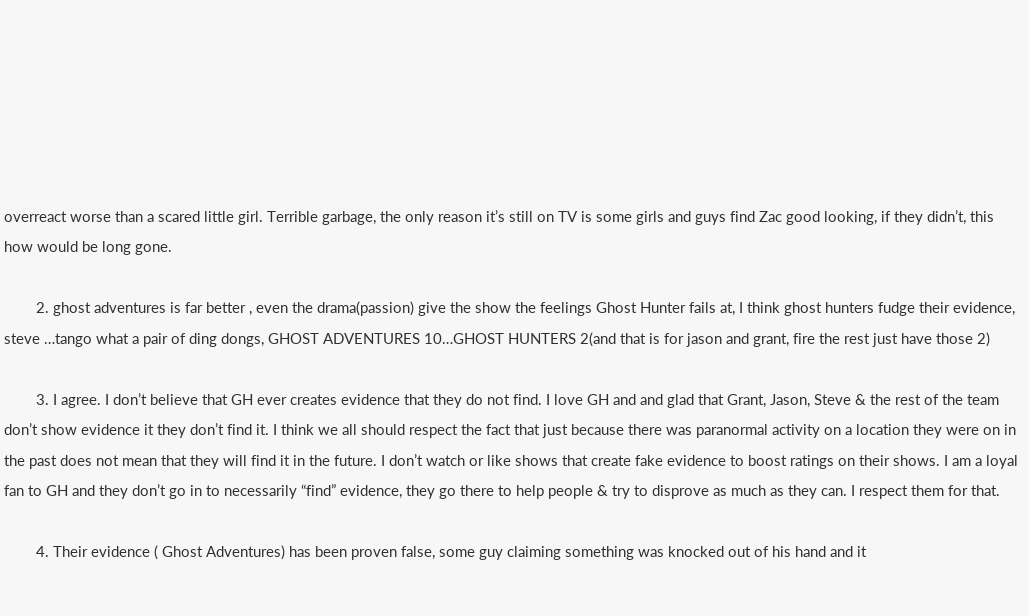overreact worse than a scared little girl. Terrible garbage, the only reason it’s still on TV is some girls and guys find Zac good looking, if they didn’t, this how would be long gone.

        2. ghost adventures is far better , even the drama(passion) give the show the feelings Ghost Hunter fails at, I think ghost hunters fudge their evidence, steve …tango what a pair of ding dongs, GHOST ADVENTURES 10…GHOST HUNTERS 2(and that is for jason and grant, fire the rest just have those 2)

        3. I agree. I don’t believe that GH ever creates evidence that they do not find. I love GH and and glad that Grant, Jason, Steve & the rest of the team don’t show evidence it they don’t find it. I think we all should respect the fact that just because there was paranormal activity on a location they were on in the past does not mean that they will find it in the future. I don’t watch or like shows that create fake evidence to boost ratings on their shows. I am a loyal fan to GH and they don’t go in to necessarily “find” evidence, they go there to help people & try to disprove as much as they can. I respect them for that.

        4. Their evidence ( Ghost Adventures) has been proven false, some guy claiming something was knocked out of his hand and it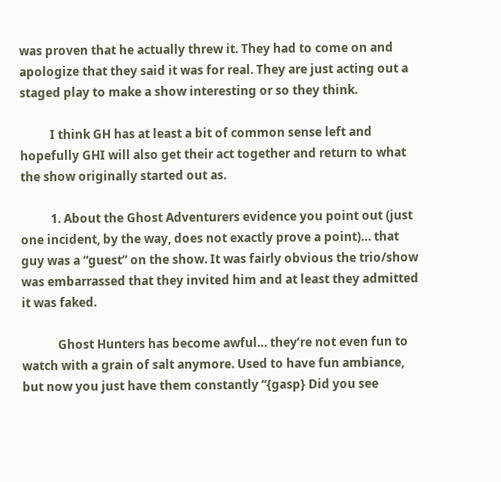was proven that he actually threw it. They had to come on and apologize that they said it was for real. They are just acting out a staged play to make a show interesting or so they think.

          I think GH has at least a bit of common sense left and hopefully GHI will also get their act together and return to what the show originally started out as.

          1. About the Ghost Adventurers evidence you point out (just one incident, by the way, does not exactly prove a point)… that guy was a “guest” on the show. It was fairly obvious the trio/show was embarrassed that they invited him and at least they admitted it was faked.

            Ghost Hunters has become awful… they’re not even fun to watch with a grain of salt anymore. Used to have fun ambiance, but now you just have them constantly “{gasp} Did you see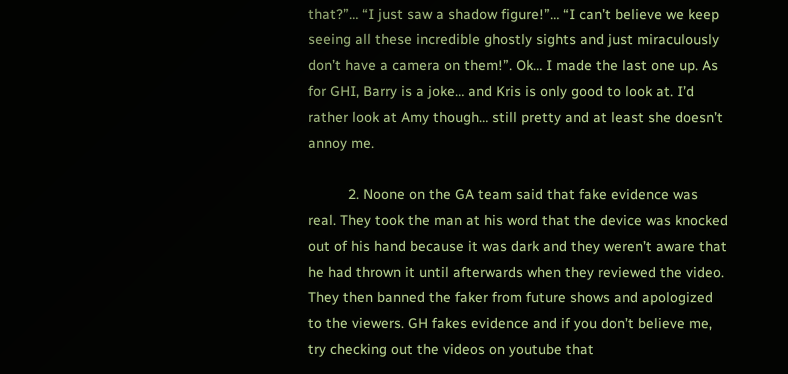that?”… “I just saw a shadow figure!”… “I can’t believe we keep seeing all these incredible ghostly sights and just miraculously don’t have a camera on them!”. Ok… I made the last one up. As for GHI, Barry is a joke… and Kris is only good to look at. I’d rather look at Amy though… still pretty and at least she doesn’t annoy me.

          2. Noone on the GA team said that fake evidence was real. They took the man at his word that the device was knocked out of his hand because it was dark and they weren’t aware that he had thrown it until afterwards when they reviewed the video. They then banned the faker from future shows and apologized to the viewers. GH fakes evidence and if you don’t believe me, try checking out the videos on youtube that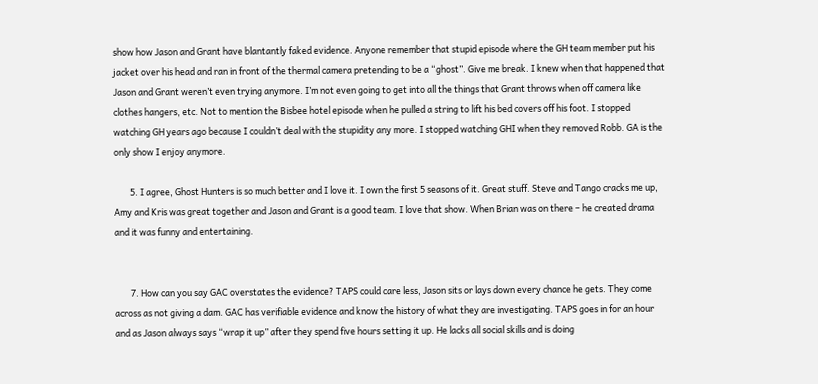show how Jason and Grant have blantantly faked evidence. Anyone remember that stupid episode where the GH team member put his jacket over his head and ran in front of the thermal camera pretending to be a “ghost”. Give me break. I knew when that happened that Jason and Grant weren’t even trying anymore. I’m not even going to get into all the things that Grant throws when off camera like clothes hangers, etc. Not to mention the Bisbee hotel episode when he pulled a string to lift his bed covers off his foot. I stopped watching GH years ago because I couldn’t deal with the stupidity any more. I stopped watching GHI when they removed Robb. GA is the only show I enjoy anymore.

        5. I agree, Ghost Hunters is so much better and I love it. I own the first 5 seasons of it. Great stuff. Steve and Tango cracks me up, Amy and Kris was great together and Jason and Grant is a good team. I love that show. When Brian was on there – he created drama and it was funny and entertaining.


        7. How can you say GAC overstates the evidence? TAPS could care less, Jason sits or lays down every chance he gets. They come across as not giving a dam. GAC has verifiable evidence and know the history of what they are investigating. TAPS goes in for an hour and as Jason always says “wrap it up” after they spend five hours setting it up. He lacks all social skills and is doing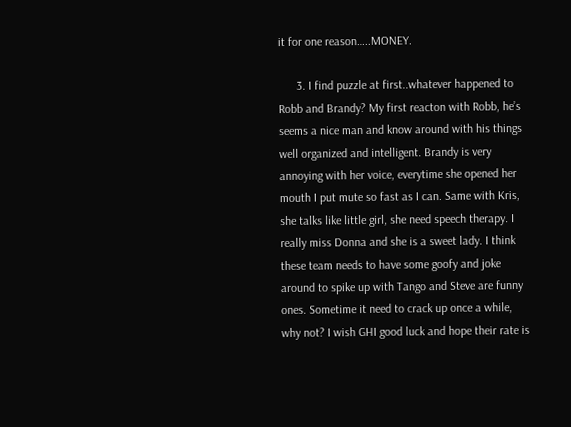it for one reason…..MONEY.

      3. I find puzzle at first..whatever happened to Robb and Brandy? My first reacton with Robb, he’s seems a nice man and know around with his things well organized and intelligent. Brandy is very annoying with her voice, everytime she opened her mouth I put mute so fast as I can. Same with Kris, she talks like little girl, she need speech therapy. I really miss Donna and she is a sweet lady. I think these team needs to have some goofy and joke around to spike up with Tango and Steve are funny ones. Sometime it need to crack up once a while, why not? I wish GHI good luck and hope their rate is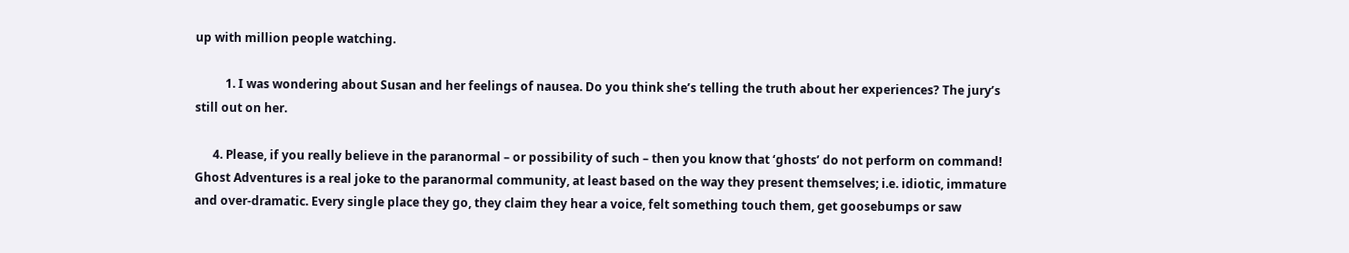up with million people watching.

          1. I was wondering about Susan and her feelings of nausea. Do you think she’s telling the truth about her experiences? The jury’s still out on her.

      4. Please, if you really believe in the paranormal – or possibility of such – then you know that ‘ghosts’ do not perform on command! Ghost Adventures is a real joke to the paranormal community, at least based on the way they present themselves; i.e. idiotic, immature and over-dramatic. Every single place they go, they claim they hear a voice, felt something touch them, get goosebumps or saw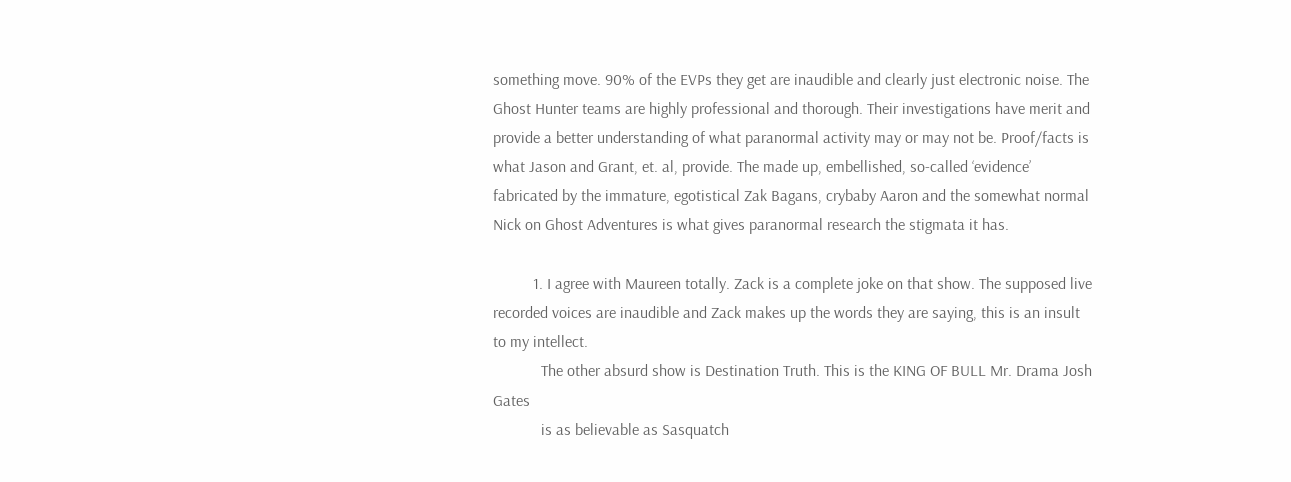something move. 90% of the EVPs they get are inaudible and clearly just electronic noise. The Ghost Hunter teams are highly professional and thorough. Their investigations have merit and provide a better understanding of what paranormal activity may or may not be. Proof/facts is what Jason and Grant, et. al, provide. The made up, embellished, so-called ‘evidence’ fabricated by the immature, egotistical Zak Bagans, crybaby Aaron and the somewhat normal Nick on Ghost Adventures is what gives paranormal research the stigmata it has.

          1. I agree with Maureen totally. Zack is a complete joke on that show. The supposed live recorded voices are inaudible and Zack makes up the words they are saying, this is an insult to my intellect.
            The other absurd show is Destination Truth. This is the KING OF BULL Mr. Drama Josh Gates
            is as believable as Sasquatch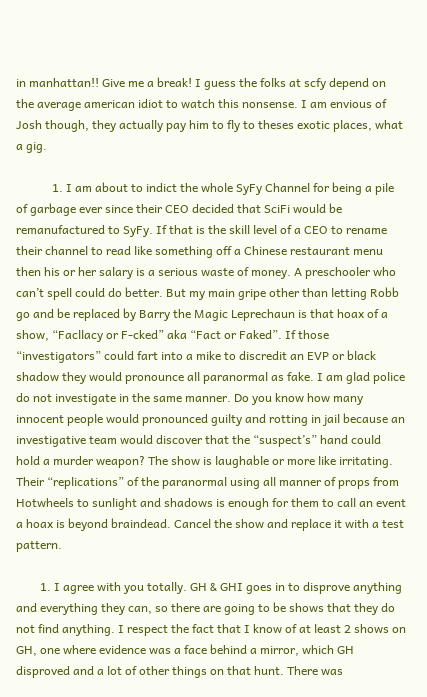in manhattan!! Give me a break! I guess the folks at scfy depend on the average american idiot to watch this nonsense. I am envious of Josh though, they actually pay him to fly to theses exotic places, what a gig.

            1. I am about to indict the whole SyFy Channel for being a pile of garbage ever since their CEO decided that SciFi would be remanufactured to SyFy. If that is the skill level of a CEO to rename their channel to read like something off a Chinese restaurant menu then his or her salary is a serious waste of money. A preschooler who can’t spell could do better. But my main gripe other than letting Robb go and be replaced by Barry the Magic Leprechaun is that hoax of a show, “Facllacy or F-cked” aka “Fact or Faked”. If those “investigators” could fart into a mike to discredit an EVP or black shadow they would pronounce all paranormal as fake. I am glad police do not investigate in the same manner. Do you know how many innocent people would pronounced guilty and rotting in jail because an investigative team would discover that the “suspect’s” hand could hold a murder weapon? The show is laughable or more like irritating. Their “replications” of the paranormal using all manner of props from Hotwheels to sunlight and shadows is enough for them to call an event a hoax is beyond braindead. Cancel the show and replace it with a test pattern.

        1. I agree with you totally. GH & GHI goes in to disprove anything and everything they can, so there are going to be shows that they do not find anything. I respect the fact that I know of at least 2 shows on GH, one where evidence was a face behind a mirror, which GH disproved and a lot of other things on that hunt. There was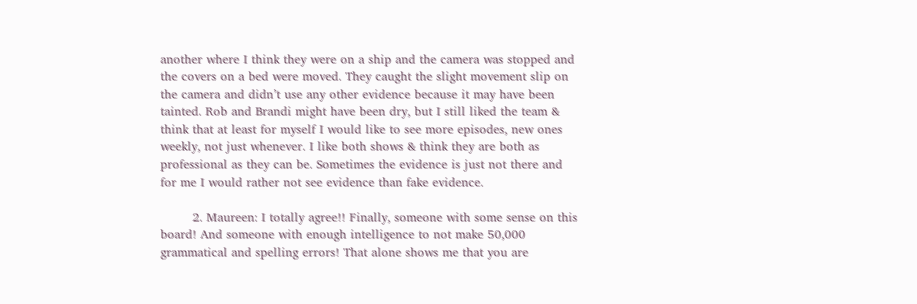another where I think they were on a ship and the camera was stopped and the covers on a bed were moved. They caught the slight movement slip on the camera and didn’t use any other evidence because it may have been tainted. Rob and Brandi might have been dry, but I still liked the team & think that at least for myself I would like to see more episodes, new ones weekly, not just whenever. I like both shows & think they are both as professional as they can be. Sometimes the evidence is just not there and for me I would rather not see evidence than fake evidence.

        2. Maureen: I totally agree!! Finally, someone with some sense on this board! And someone with enough intelligence to not make 50,000 grammatical and spelling errors! That alone shows me that you are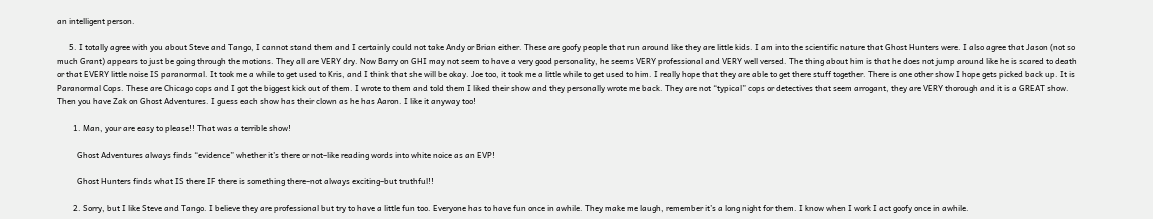an intelligent person.

      5. I totally agree with you about Steve and Tango, I cannot stand them and I certainly could not take Andy or Brian either. These are goofy people that run around like they are little kids. I am into the scientific nature that Ghost Hunters were. I also agree that Jason (not so much Grant) appears to just be going through the motions. They all are VERY dry. Now Barry on GHI may not seem to have a very good personality, he seems VERY professional and VERY well versed. The thing about him is that he does not jump around like he is scared to death or that EVERY little noise IS paranormal. It took me a while to get used to Kris, and I think that she will be okay. Joe too, it took me a little while to get used to him. I really hope that they are able to get there stuff together. There is one other show I hope gets picked back up. It is Paranormal Cops. These are Chicago cops and I got the biggest kick out of them. I wrote to them and told them I liked their show and they personally wrote me back. They are not “typical” cops or detectives that seem arrogant, they are VERY thorough and it is a GREAT show. Then you have Zak on Ghost Adventures. I guess each show has their clown as he has Aaron. I like it anyway too!

        1. Man, your are easy to please!! That was a terrible show!

          Ghost Adventures always finds “evidence” whether it’s there or not–like reading words into white noice as an EVP!

          Ghost Hunters finds what IS there IF there is something there–not always exciting–but truthful!!

        2. Sorry, but I like Steve and Tango. I believe they are professional but try to have a little fun too. Everyone has to have fun once in awhile. They make me laugh, remember it’s a long night for them. I know when I work I act goofy once in awhile.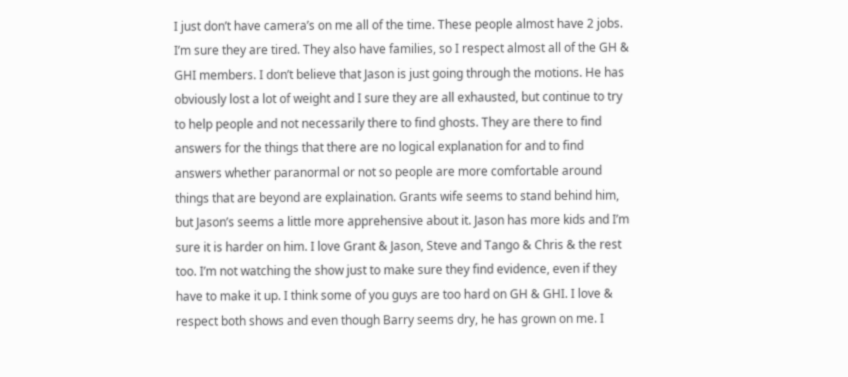I just don’t have camera’s on me all of the time. These people almost have 2 jobs. I’m sure they are tired. They also have families, so I respect almost all of the GH & GHI members. I don’t believe that Jason is just going through the motions. He has obviously lost a lot of weight and I sure they are all exhausted, but continue to try to help people and not necessarily there to find ghosts. They are there to find answers for the things that there are no logical explanation for and to find answers whether paranormal or not so people are more comfortable around things that are beyond are explaination. Grants wife seems to stand behind him, but Jason’s seems a little more apprehensive about it. Jason has more kids and I’m sure it is harder on him. I love Grant & Jason, Steve and Tango & Chris & the rest too. I’m not watching the show just to make sure they find evidence, even if they have to make it up. I think some of you guys are too hard on GH & GHI. I love & respect both shows and even though Barry seems dry, he has grown on me. I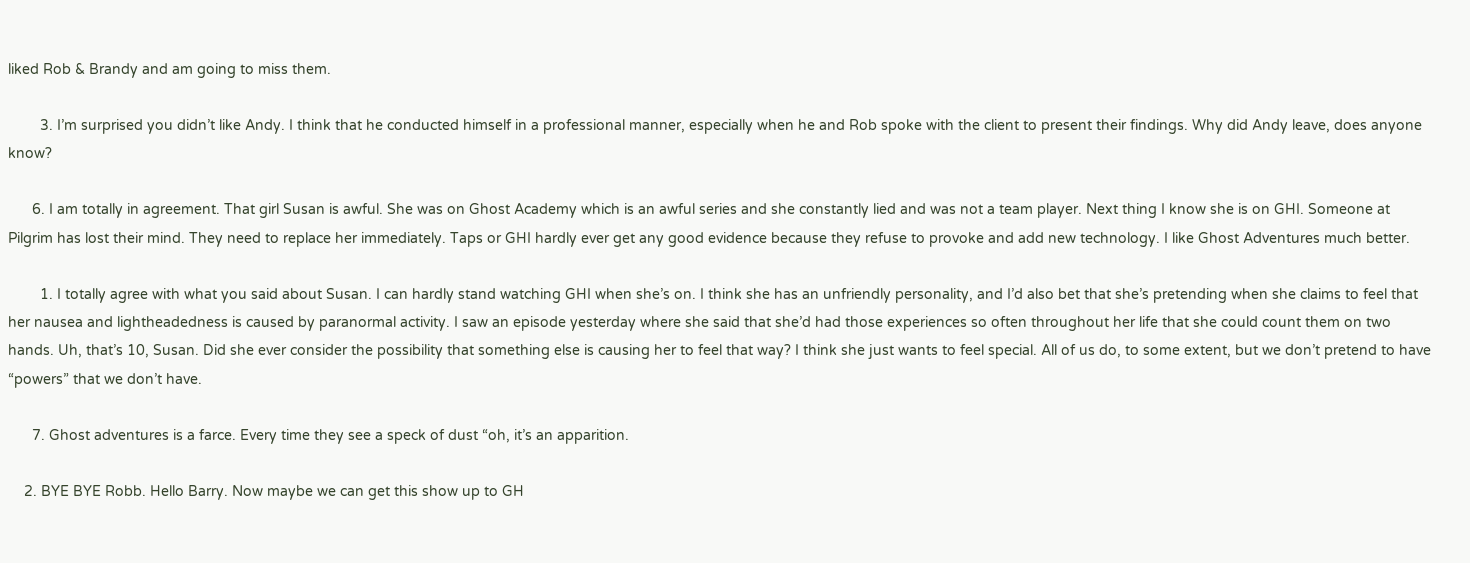liked Rob & Brandy and am going to miss them.

        3. I’m surprised you didn’t like Andy. I think that he conducted himself in a professional manner, especially when he and Rob spoke with the client to present their findings. Why did Andy leave, does anyone know?

      6. I am totally in agreement. That girl Susan is awful. She was on Ghost Academy which is an awful series and she constantly lied and was not a team player. Next thing I know she is on GHI. Someone at Pilgrim has lost their mind. They need to replace her immediately. Taps or GHI hardly ever get any good evidence because they refuse to provoke and add new technology. I like Ghost Adventures much better.

        1. I totally agree with what you said about Susan. I can hardly stand watching GHI when she’s on. I think she has an unfriendly personality, and I’d also bet that she’s pretending when she claims to feel that her nausea and lightheadedness is caused by paranormal activity. I saw an episode yesterday where she said that she’d had those experiences so often throughout her life that she could count them on two hands. Uh, that’s 10, Susan. Did she ever consider the possibility that something else is causing her to feel that way? I think she just wants to feel special. All of us do, to some extent, but we don’t pretend to have “powers” that we don’t have.

      7. Ghost adventures is a farce. Every time they see a speck of dust “oh, it’s an apparition.

    2. BYE BYE Robb. Hello Barry. Now maybe we can get this show up to GH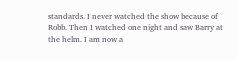standards. I never watched the show because of Robb. Then I watched one night and saw Barry at the helm. I am now a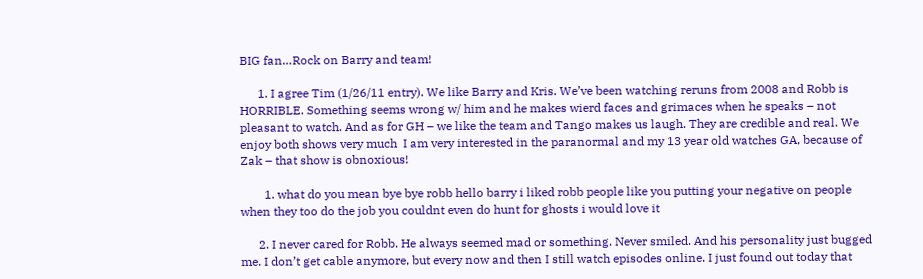BIG fan…Rock on Barry and team!

      1. I agree Tim (1/26/11 entry). We like Barry and Kris. We’ve been watching reruns from 2008 and Robb is HORRIBLE. Something seems wrong w/ him and he makes wierd faces and grimaces when he speaks – not pleasant to watch. And as for GH – we like the team and Tango makes us laugh. They are credible and real. We enjoy both shows very much  I am very interested in the paranormal and my 13 year old watches GA, because of Zak – that show is obnoxious!

        1. what do you mean bye bye robb hello barry i liked robb people like you putting your negative on people when they too do the job you couldnt even do hunt for ghosts i would love it

      2. I never cared for Robb. He always seemed mad or something. Never smiled. And his personality just bugged me. I don’t get cable anymore, but every now and then I still watch episodes online. I just found out today that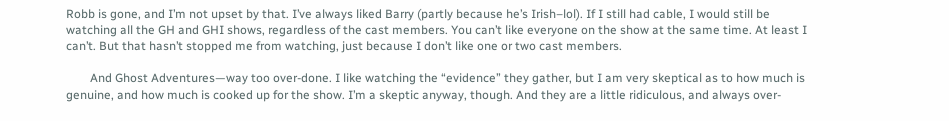Robb is gone, and I’m not upset by that. I’ve always liked Barry (partly because he’s Irish–lol). If I still had cable, I would still be watching all the GH and GHI shows, regardless of the cast members. You can’t like everyone on the show at the same time. At least I can’t. But that hasn’t stopped me from watching, just because I don’t like one or two cast members.

        And Ghost Adventures—way too over-done. I like watching the “evidence” they gather, but I am very skeptical as to how much is genuine, and how much is cooked up for the show. I’m a skeptic anyway, though. And they are a little ridiculous, and always over-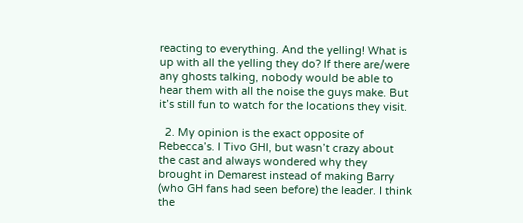reacting to everything. And the yelling! What is up with all the yelling they do? If there are/were any ghosts talking, nobody would be able to hear them with all the noise the guys make. But it’s still fun to watch for the locations they visit.

  2. My opinion is the exact opposite of Rebecca’s. I Tivo GHI, but wasn’t crazy about the cast and always wondered why they brought in Demarest instead of making Barry (who GH fans had seen before) the leader. I think the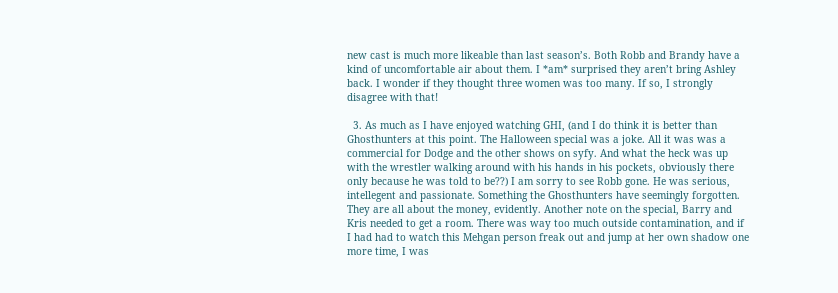new cast is much more likeable than last season’s. Both Robb and Brandy have a kind of uncomfortable air about them. I *am* surprised they aren’t bring Ashley back. I wonder if they thought three women was too many. If so, I strongly disagree with that!

  3. As much as I have enjoyed watching GHI, (and I do think it is better than Ghosthunters at this point. The Halloween special was a joke. All it was was a commercial for Dodge and the other shows on syfy. And what the heck was up with the wrestler walking around with his hands in his pockets, obviously there only because he was told to be??) I am sorry to see Robb gone. He was serious, intellegent and passionate. Something the Ghosthunters have seemingly forgotten. They are all about the money, evidently. Another note on the special, Barry and Kris needed to get a room. There was way too much outside contamination, and if I had had to watch this Mehgan person freak out and jump at her own shadow one more time, I was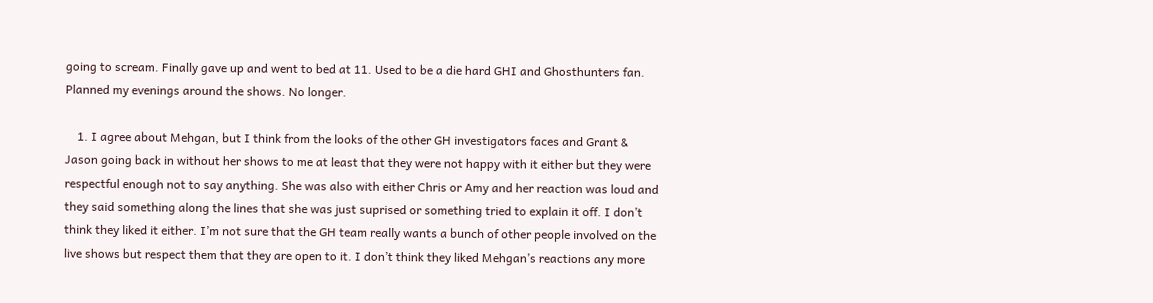going to scream. Finally gave up and went to bed at 11. Used to be a die hard GHI and Ghosthunters fan. Planned my evenings around the shows. No longer.

    1. I agree about Mehgan, but I think from the looks of the other GH investigators faces and Grant & Jason going back in without her shows to me at least that they were not happy with it either but they were respectful enough not to say anything. She was also with either Chris or Amy and her reaction was loud and they said something along the lines that she was just suprised or something tried to explain it off. I don’t think they liked it either. I’m not sure that the GH team really wants a bunch of other people involved on the live shows but respect them that they are open to it. I don’t think they liked Mehgan’s reactions any more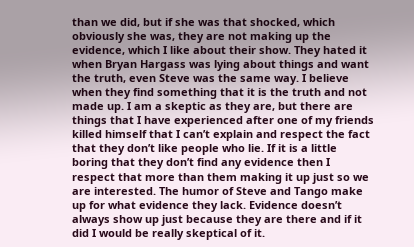than we did, but if she was that shocked, which obviously she was, they are not making up the evidence, which I like about their show. They hated it when Bryan Hargass was lying about things and want the truth, even Steve was the same way. I believe when they find something that it is the truth and not made up. I am a skeptic as they are, but there are things that I have experienced after one of my friends killed himself that I can’t explain and respect the fact that they don’t like people who lie. If it is a little boring that they don’t find any evidence then I respect that more than them making it up just so we are interested. The humor of Steve and Tango make up for what evidence they lack. Evidence doesn’t always show up just because they are there and if it did I would be really skeptical of it.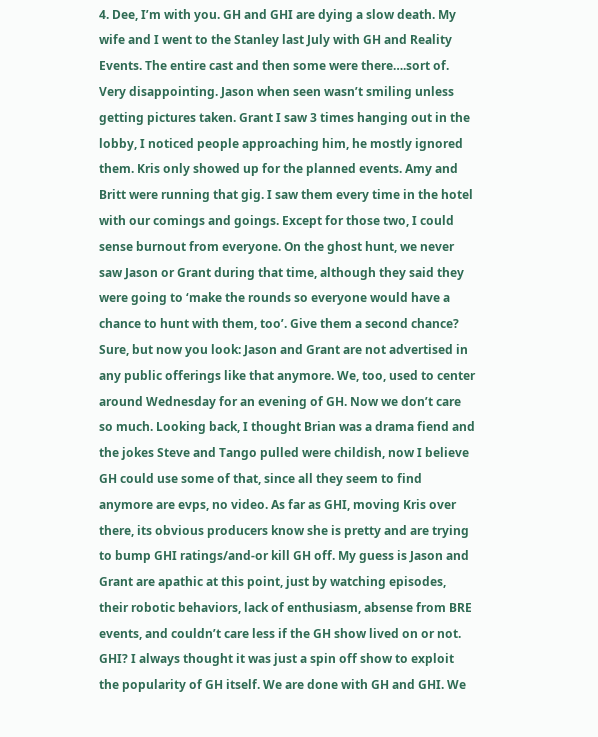4. Dee, I’m with you. GH and GHI are dying a slow death. My wife and I went to the Stanley last July with GH and Reality Events. The entire cast and then some were there….sort of. Very disappointing. Jason when seen wasn’t smiling unless getting pictures taken. Grant I saw 3 times hanging out in the lobby, I noticed people approaching him, he mostly ignored them. Kris only showed up for the planned events. Amy and Britt were running that gig. I saw them every time in the hotel with our comings and goings. Except for those two, I could sense burnout from everyone. On the ghost hunt, we never saw Jason or Grant during that time, although they said they were going to ‘make the rounds so everyone would have a chance to hunt with them, too’. Give them a second chance? Sure, but now you look: Jason and Grant are not advertised in any public offerings like that anymore. We, too, used to center around Wednesday for an evening of GH. Now we don’t care so much. Looking back, I thought Brian was a drama fiend and the jokes Steve and Tango pulled were childish, now I believe GH could use some of that, since all they seem to find anymore are evps, no video. As far as GHI, moving Kris over there, its obvious producers know she is pretty and are trying to bump GHI ratings/and-or kill GH off. My guess is Jason and Grant are apathic at this point, just by watching episodes, their robotic behaviors, lack of enthusiasm, absense from BRE events, and couldn’t care less if the GH show lived on or not. GHI? I always thought it was just a spin off show to exploit the popularity of GH itself. We are done with GH and GHI. We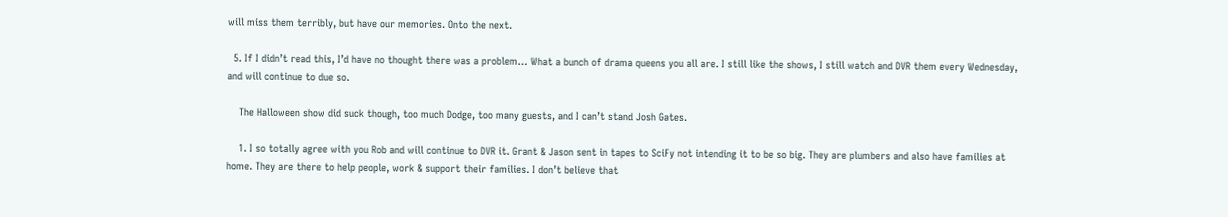will miss them terribly, but have our memories. Onto the next.

  5. If I didn’t read this, I’d have no thought there was a problem… What a bunch of drama queens you all are. I still like the shows, I still watch and DVR them every Wednesday, and will continue to due so.

    The Halloween show did suck though, too much Dodge, too many guests, and I can’t stand Josh Gates.

    1. I so totally agree with you Rob and will continue to DVR it. Grant & Jason sent in tapes to SciFy not intending it to be so big. They are plumbers and also have families at home. They are there to help people, work & support their families. I don’t believe that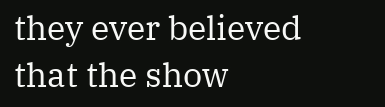they ever believed that the show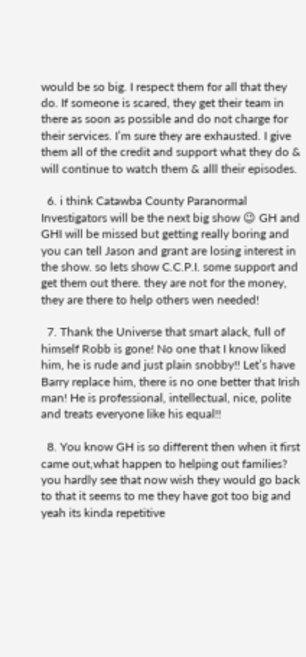would be so big. I respect them for all that they do. If someone is scared, they get their team in there as soon as possible and do not charge for their services. I’m sure they are exhausted. I give them all of the credit and support what they do & will continue to watch them & alll their episodes.

  6. i think Catawba County Paranormal Investigators will be the next big show 😉 GH and GHI will be missed but getting really boring and you can tell Jason and grant are losing interest in the show. so lets show C.C.P.I. some support and get them out there. they are not for the money, they are there to help others wen needed!

  7. Thank the Universe that smart alack, full of himself Robb is gone! No one that I know liked him, he is rude and just plain snobby!! Let’s have Barry replace him, there is no one better that Irish man! He is professional, intellectual, nice, polite and treats everyone like his equal!!

  8. You know GH is so different then when it first came out,what happen to helping out families? you hardly see that now wish they would go back to that it seems to me they have got too big and yeah its kinda repetitive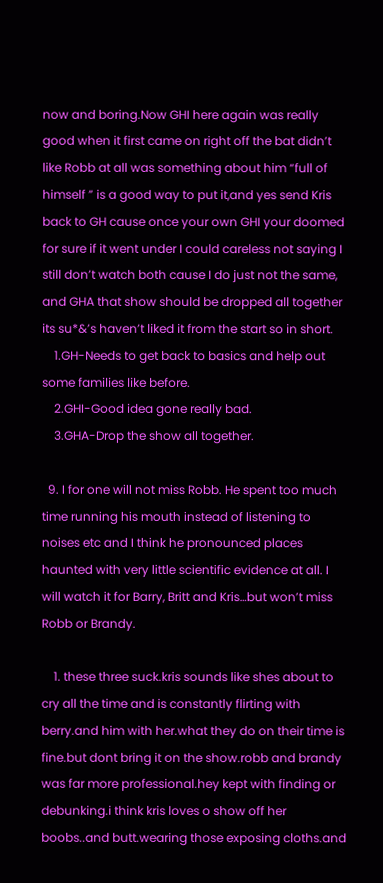now and boring.Now GHI here again was really good when it first came on right off the bat didn’t like Robb at all was something about him “full of himself ” is a good way to put it,and yes send Kris back to GH cause once your own GHI your doomed for sure if it went under I could careless not saying I still don’t watch both cause I do just not the same, and GHA that show should be dropped all together its su*&’s haven’t liked it from the start so in short.
    1.GH-Needs to get back to basics and help out some families like before.
    2.GHI-Good idea gone really bad.
    3.GHA-Drop the show all together.

  9. I for one will not miss Robb. He spent too much time running his mouth instead of listening to noises etc and I think he pronounced places haunted with very little scientific evidence at all. I will watch it for Barry, Britt and Kris…but won’t miss Robb or Brandy.

    1. these three suck.kris sounds like shes about to cry all the time and is constantly flirting with berry.and him with her.what they do on their time is fine.but dont bring it on the show.robb and brandy was far more professional.hey kept with finding or debunking.i think kris loves o show off her boobs..and butt.wearing those exposing cloths.and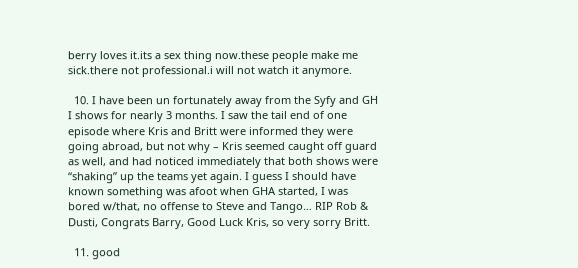berry loves it.its a sex thing now.these people make me sick.there not professional.i will not watch it anymore.

  10. I have been un fortunately away from the Syfy and GH I shows for nearly 3 months. I saw the tail end of one episode where Kris and Britt were informed they were going abroad, but not why – Kris seemed caught off guard as well, and had noticed immediately that both shows were “shaking” up the teams yet again. I guess I should have known something was afoot when GHA started, I was bored w/that, no offense to Steve and Tango… RIP Rob & Dusti, Congrats Barry, Good Luck Kris, so very sorry Britt.

  11. good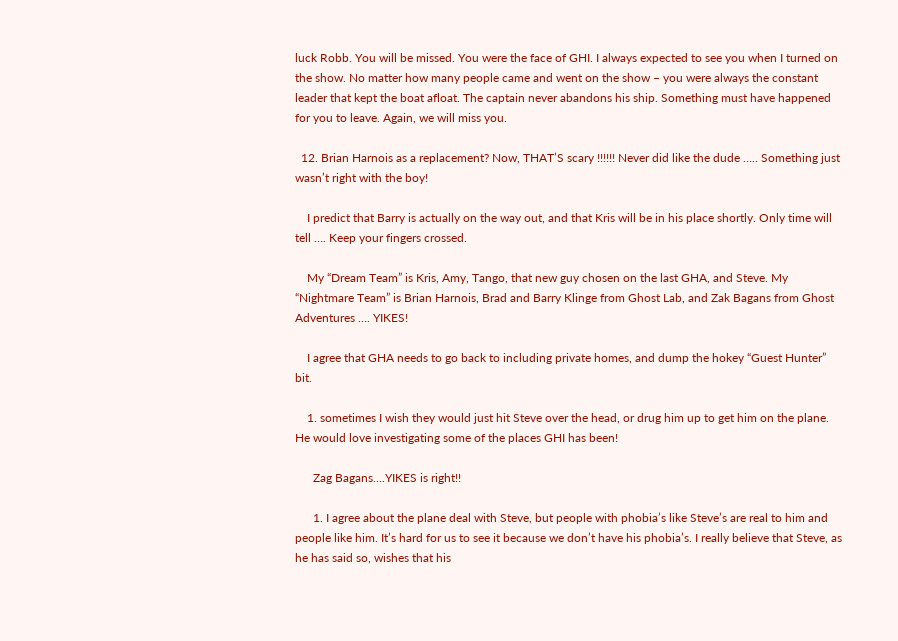luck Robb. You will be missed. You were the face of GHI. I always expected to see you when I turned on the show. No matter how many people came and went on the show – you were always the constant leader that kept the boat afloat. The captain never abandons his ship. Something must have happened for you to leave. Again, we will miss you.

  12. Brian Harnois as a replacement? Now, THAT’S scary !!!!!! Never did like the dude ….. Something just wasn’t right with the boy!

    I predict that Barry is actually on the way out, and that Kris will be in his place shortly. Only time will tell …. Keep your fingers crossed.

    My “Dream Team” is Kris, Amy, Tango, that new guy chosen on the last GHA, and Steve. My “Nightmare Team” is Brian Harnois, Brad and Barry Klinge from Ghost Lab, and Zak Bagans from Ghost Adventures …. YIKES!

    I agree that GHA needs to go back to including private homes, and dump the hokey “Guest Hunter” bit.

    1. sometimes I wish they would just hit Steve over the head, or drug him up to get him on the plane. He would love investigating some of the places GHI has been!

      Zag Bagans….YIKES is right!!

      1. I agree about the plane deal with Steve, but people with phobia’s like Steve’s are real to him and people like him. It’s hard for us to see it because we don’t have his phobia’s. I really believe that Steve, as he has said so, wishes that his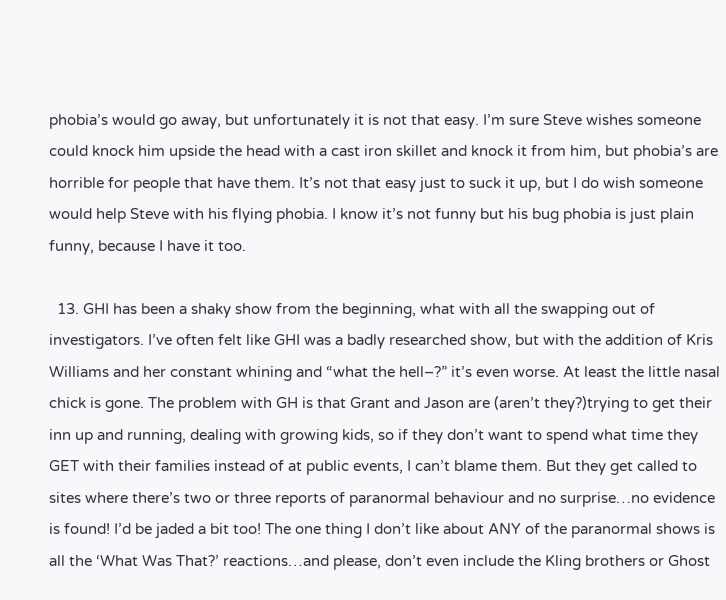phobia’s would go away, but unfortunately it is not that easy. I’m sure Steve wishes someone could knock him upside the head with a cast iron skillet and knock it from him, but phobia’s are horrible for people that have them. It’s not that easy just to suck it up, but I do wish someone would help Steve with his flying phobia. I know it’s not funny but his bug phobia is just plain funny, because I have it too.

  13. GHI has been a shaky show from the beginning, what with all the swapping out of investigators. I’ve often felt like GHI was a badly researched show, but with the addition of Kris Williams and her constant whining and “what the hell–?” it’s even worse. At least the little nasal chick is gone. The problem with GH is that Grant and Jason are (aren’t they?)trying to get their inn up and running, dealing with growing kids, so if they don’t want to spend what time they GET with their families instead of at public events, I can’t blame them. But they get called to sites where there’s two or three reports of paranormal behaviour and no surprise…no evidence is found! I’d be jaded a bit too! The one thing I don’t like about ANY of the paranormal shows is all the ‘What Was That?’ reactions…and please, don’t even include the Kling brothers or Ghost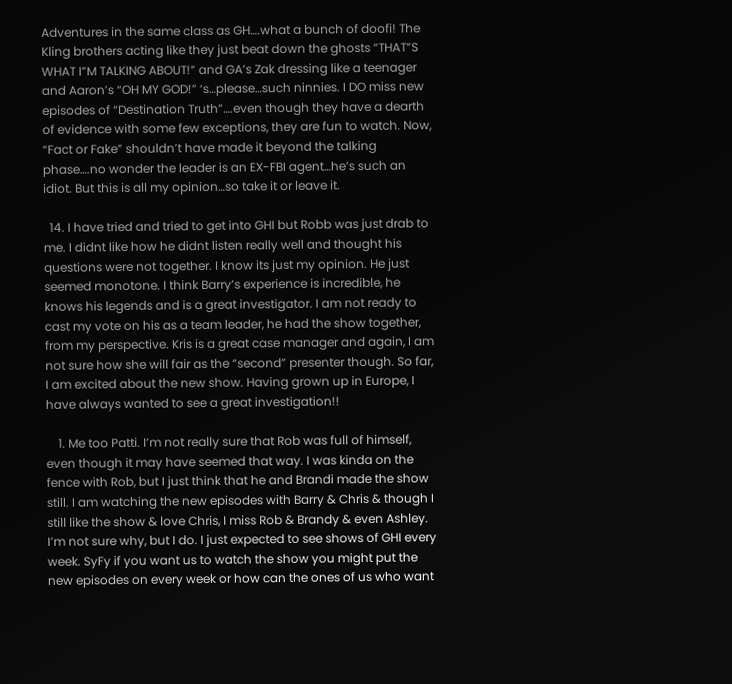Adventures in the same class as GH….what a bunch of doofi! The Kling brothers acting like they just beat down the ghosts “THAT”S WHAT I”M TALKING ABOUT!” and GA’s Zak dressing like a teenager and Aaron’s “OH MY GOD!” ‘s…please…such ninnies. I DO miss new episodes of “Destination Truth”….even though they have a dearth of evidence with some few exceptions, they are fun to watch. Now, “Fact or Fake” shouldn’t have made it beyond the talking phase….no wonder the leader is an EX-FBI agent…he’s such an idiot. But this is all my opinion…so take it or leave it.

  14. I have tried and tried to get into GHI but Robb was just drab to me. I didnt like how he didnt listen really well and thought his questions were not together. I know its just my opinion. He just seemed monotone. I think Barry’s experience is incredible, he knows his legends and is a great investigator. I am not ready to cast my vote on his as a team leader, he had the show together, from my perspective. Kris is a great case manager and again, I am not sure how she will fair as the “second” presenter though. So far, I am excited about the new show. Having grown up in Europe, I have always wanted to see a great investigation!!

    1. Me too Patti. I’m not really sure that Rob was full of himself, even though it may have seemed that way. I was kinda on the fence with Rob, but I just think that he and Brandi made the show still. I am watching the new episodes with Barry & Chris & though I still like the show & love Chris, I miss Rob & Brandy & even Ashley. I’m not sure why, but I do. I just expected to see shows of GHI every week. SyFy if you want us to watch the show you might put the new episodes on every week or how can the ones of us who want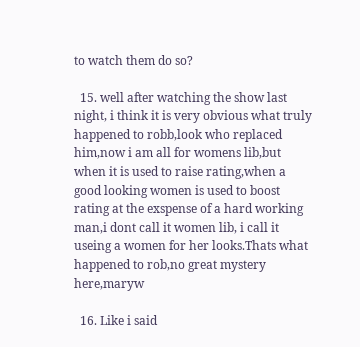to watch them do so?

  15. well after watching the show last night, i think it is very obvious what truly happened to robb,look who replaced him,now i am all for womens lib,but when it is used to raise rating,when a good looking women is used to boost rating at the exspense of a hard working man,i dont call it women lib, i call it useing a women for her looks.Thats what happened to rob,no great mystery here,maryw

  16. Like i said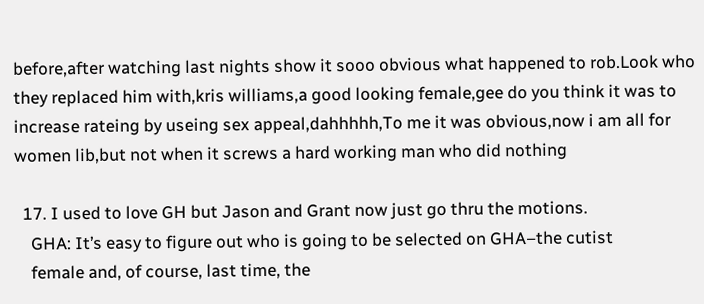before,after watching last nights show it sooo obvious what happened to rob.Look who they replaced him with,kris williams,a good looking female,gee do you think it was to increase rateing by useing sex appeal,dahhhhh,To me it was obvious,now i am all for women lib,but not when it screws a hard working man who did nothing

  17. I used to love GH but Jason and Grant now just go thru the motions.
    GHA: It’s easy to figure out who is going to be selected on GHA–the cutist
    female and, of course, last time, the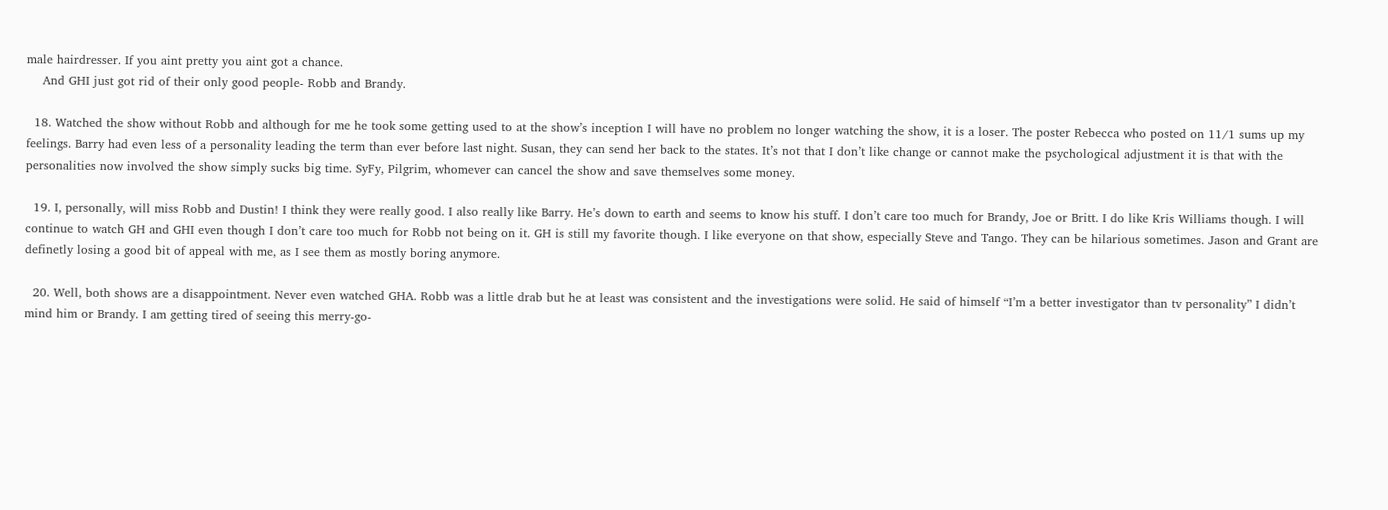male hairdresser. If you aint pretty you aint got a chance.
    And GHI just got rid of their only good people- Robb and Brandy.

  18. Watched the show without Robb and although for me he took some getting used to at the show’s inception I will have no problem no longer watching the show, it is a loser. The poster Rebecca who posted on 11/1 sums up my feelings. Barry had even less of a personality leading the term than ever before last night. Susan, they can send her back to the states. It’s not that I don’t like change or cannot make the psychological adjustment it is that with the personalities now involved the show simply sucks big time. SyFy, Pilgrim, whomever can cancel the show and save themselves some money.

  19. I, personally, will miss Robb and Dustin! I think they were really good. I also really like Barry. He’s down to earth and seems to know his stuff. I don’t care too much for Brandy, Joe or Britt. I do like Kris Williams though. I will continue to watch GH and GHI even though I don’t care too much for Robb not being on it. GH is still my favorite though. I like everyone on that show, especially Steve and Tango. They can be hilarious sometimes. Jason and Grant are definetly losing a good bit of appeal with me, as I see them as mostly boring anymore.

  20. Well, both shows are a disappointment. Never even watched GHA. Robb was a little drab but he at least was consistent and the investigations were solid. He said of himself “I’m a better investigator than tv personality” I didn’t mind him or Brandy. I am getting tired of seeing this merry-go-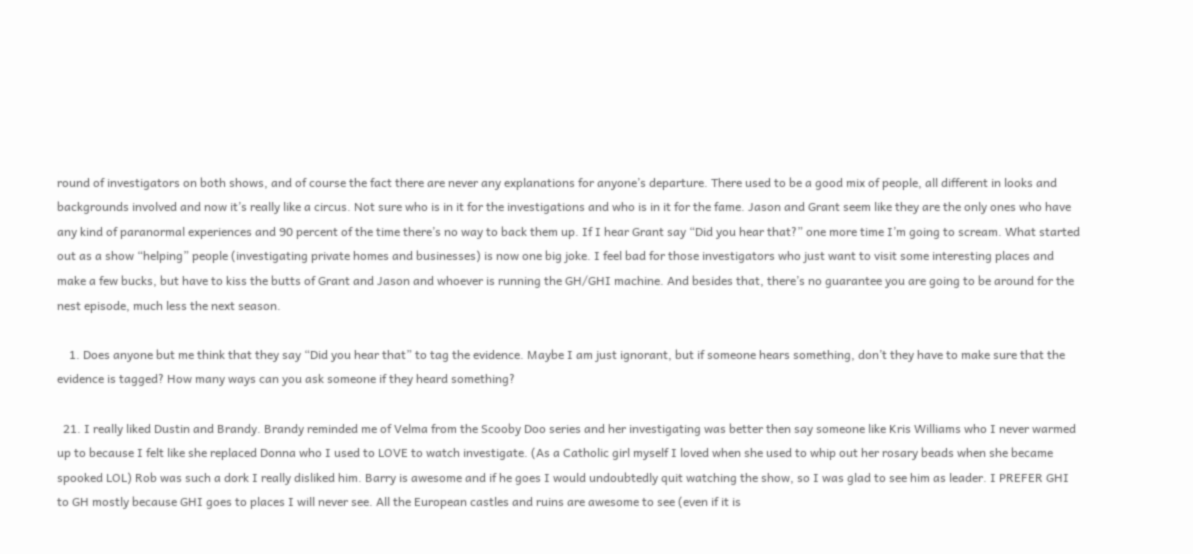round of investigators on both shows, and of course the fact there are never any explanations for anyone’s departure. There used to be a good mix of people, all different in looks and backgrounds involved and now it’s really like a circus. Not sure who is in it for the investigations and who is in it for the fame. Jason and Grant seem like they are the only ones who have any kind of paranormal experiences and 90 percent of the time there’s no way to back them up. If I hear Grant say “Did you hear that?” one more time I’m going to scream. What started out as a show “helping” people (investigating private homes and businesses) is now one big joke. I feel bad for those investigators who just want to visit some interesting places and make a few bucks, but have to kiss the butts of Grant and Jason and whoever is running the GH/GHI machine. And besides that, there’s no guarantee you are going to be around for the nest episode, much less the next season.

    1. Does anyone but me think that they say “Did you hear that” to tag the evidence. Maybe I am just ignorant, but if someone hears something, don’t they have to make sure that the evidence is tagged? How many ways can you ask someone if they heard something?

  21. I really liked Dustin and Brandy. Brandy reminded me of Velma from the Scooby Doo series and her investigating was better then say someone like Kris Williams who I never warmed up to because I felt like she replaced Donna who I used to LOVE to watch investigate. (As a Catholic girl myself I loved when she used to whip out her rosary beads when she became spooked LOL) Rob was such a dork I really disliked him. Barry is awesome and if he goes I would undoubtedly quit watching the show, so I was glad to see him as leader. I PREFER GHI to GH mostly because GHI goes to places I will never see. All the European castles and ruins are awesome to see (even if it is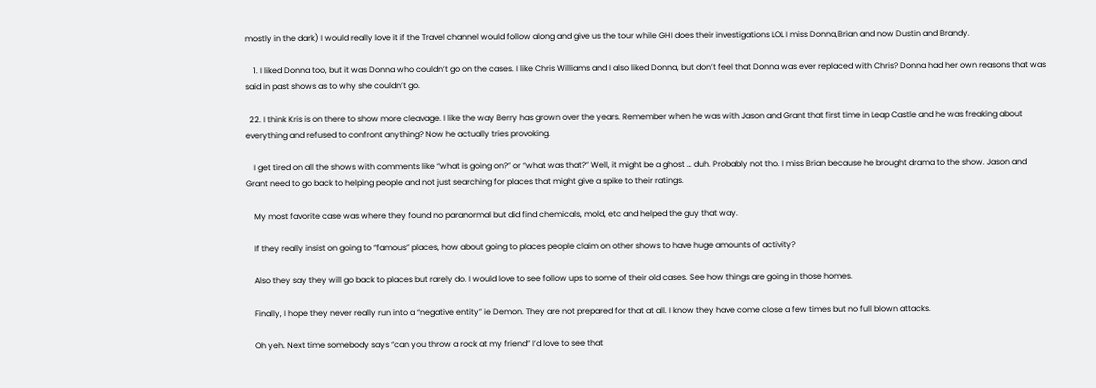mostly in the dark) I would really love it if the Travel channel would follow along and give us the tour while GHI does their investigations LOL I miss Donna,Brian and now Dustin and Brandy.

    1. I liked Donna too, but it was Donna who couldn’t go on the cases. I like Chris Williams and I also liked Donna, but don’t feel that Donna was ever replaced with Chris? Donna had her own reasons that was said in past shows as to why she couldn’t go.

  22. I think Kris is on there to show more cleavage. I like the way Berry has grown over the years. Remember when he was with Jason and Grant that first time in Leap Castle and he was freaking about everything and refused to confront anything? Now he actually tries provoking.

    I get tired on all the shows with comments like “what is going on?” or “what was that?” Well, it might be a ghost … duh. Probably not tho. I miss Brian because he brought drama to the show. Jason and Grant need to go back to helping people and not just searching for places that might give a spike to their ratings.

    My most favorite case was where they found no paranormal but did find chemicals, mold, etc and helped the guy that way.

    If they really insist on going to “famous” places, how about going to places people claim on other shows to have huge amounts of activity?

    Also they say they will go back to places but rarely do. I would love to see follow ups to some of their old cases. See how things are going in those homes.

    Finally, I hope they never really run into a “negative entity” ie Demon. They are not prepared for that at all. I know they have come close a few times but no full blown attacks.

    Oh yeh. Next time somebody says “can you throw a rock at my friend” I’d love to see that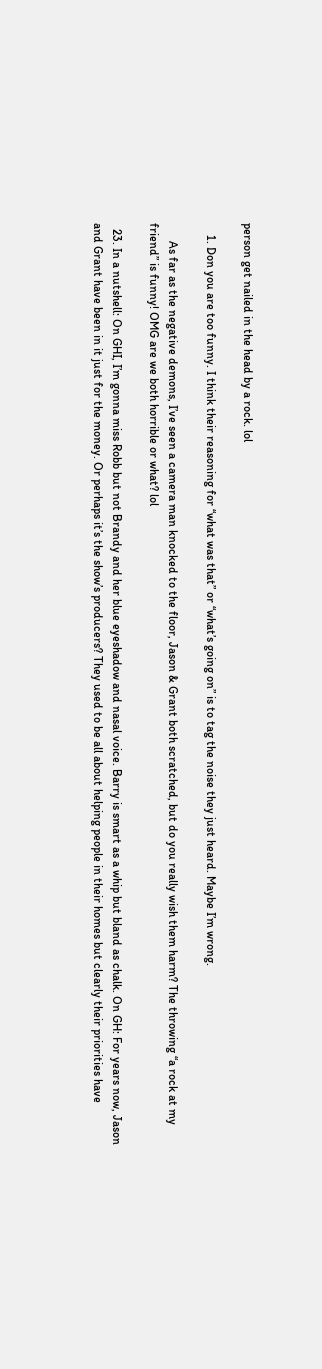person get nailed in the head by a rock. lol

    1. Don you are too funny. I think their reasoning for “what was that” or “what’s going on” is to tag the noise they just heard. Maybe I’m wrong.

      As far as the negative demons, I’ve seen a camera man knocked to the floor, Jason & Grant both scratched, but do you really wish them harm? The throwing “a rock at my friend” is funny! OMG are we both horrible or what? lol

  23. In a nutshell: On GHI, I’m gonna miss Robb but not Brandy and her blue eyeshadow and nasal voice. Barry is smart as a whip but bland as chalk. On GH: For years now, Jason and Grant have been in it just for the money. Or perhaps it’s the show’s producers? They used to be all about helping people in their homes but clearly their priorities have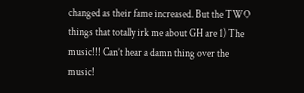changed as their fame increased. But the TWO things that totally irk me about GH are 1) The music!!! Can’t hear a damn thing over the music!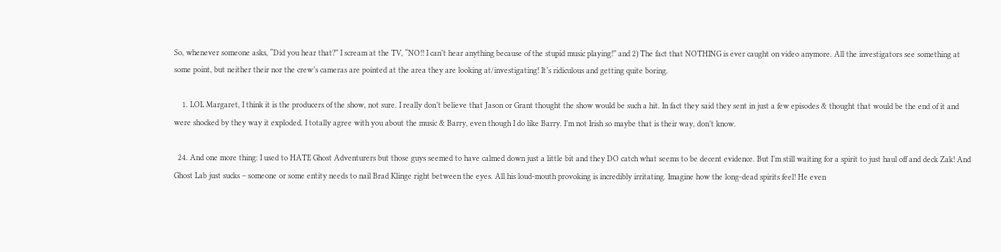So, whenever someone asks, “Did you hear that?” I scream at the TV, “NO!! I can’t hear anything because of the stupid music playing!” and 2) The fact that NOTHING is ever caught on video anymore. All the investigators see something at some point, but neither their nor the crew’s cameras are pointed at the area they are looking at/investigating! It’s ridiculous and getting quite boring.

    1. LOL Margaret, I think it is the producers of the show, not sure. I really don’t believe that Jason or Grant thought the show would be such a hit. In fact they said they sent in just a few episodes & thought that would be the end of it and were shocked by they way it exploded. I totally agree with you about the music & Barry, even though I do like Barry. I’m not Irish so maybe that is their way, don’t know.

  24. And one more thing: I used to HATE Ghost Adventurers but those guys seemed to have calmed down just a little bit and they DO catch what seems to be decent evidence. But I’m still waiting for a spirit to just haul off and deck Zak! And Ghost Lab just sucks – someone or some entity needs to nail Brad Klinge right between the eyes. All his loud-mouth provoking is incredibly irritating. Imagine how the long-dead spirits feel! He even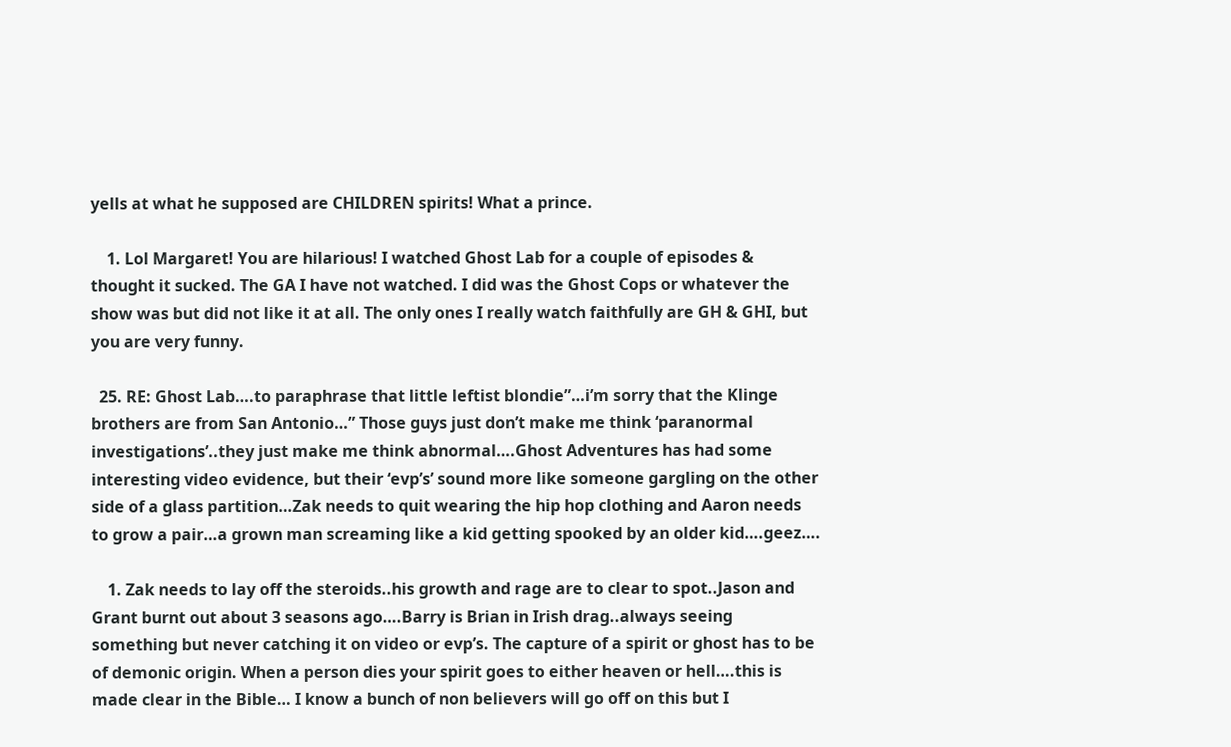yells at what he supposed are CHILDREN spirits! What a prince.

    1. Lol Margaret! You are hilarious! I watched Ghost Lab for a couple of episodes & thought it sucked. The GA I have not watched. I did was the Ghost Cops or whatever the show was but did not like it at all. The only ones I really watch faithfully are GH & GHI, but you are very funny.

  25. RE: Ghost Lab….to paraphrase that little leftist blondie”…i’m sorry that the Klinge brothers are from San Antonio…” Those guys just don’t make me think ‘paranormal investigations’..they just make me think abnormal….Ghost Adventures has had some interesting video evidence, but their ‘evp’s’ sound more like someone gargling on the other side of a glass partition…Zak needs to quit wearing the hip hop clothing and Aaron needs to grow a pair…a grown man screaming like a kid getting spooked by an older kid….geez….

    1. Zak needs to lay off the steroids..his growth and rage are to clear to spot..Jason and Grant burnt out about 3 seasons ago….Barry is Brian in Irish drag..always seeing something but never catching it on video or evp’s. The capture of a spirit or ghost has to be of demonic origin. When a person dies your spirit goes to either heaven or hell….this is made clear in the Bible… I know a bunch of non believers will go off on this but I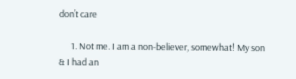don’t care

      1. Not me. I am a non-believer, somewhat! My son & I had an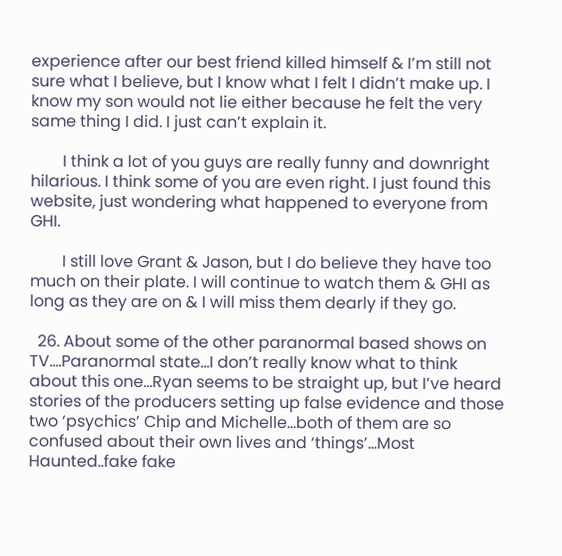experience after our best friend killed himself & I’m still not sure what I believe, but I know what I felt I didn’t make up. I know my son would not lie either because he felt the very same thing I did. I just can’t explain it.

        I think a lot of you guys are really funny and downright hilarious. I think some of you are even right. I just found this website, just wondering what happened to everyone from GHI.

        I still love Grant & Jason, but I do believe they have too much on their plate. I will continue to watch them & GHI as long as they are on & I will miss them dearly if they go.

  26. About some of the other paranormal based shows on TV….Paranormal state…I don’t really know what to think about this one…Ryan seems to be straight up, but I’ve heard stories of the producers setting up false evidence and those two ‘psychics’ Chip and Michelle…both of them are so confused about their own lives and ‘things’…Most Haunted..fake fake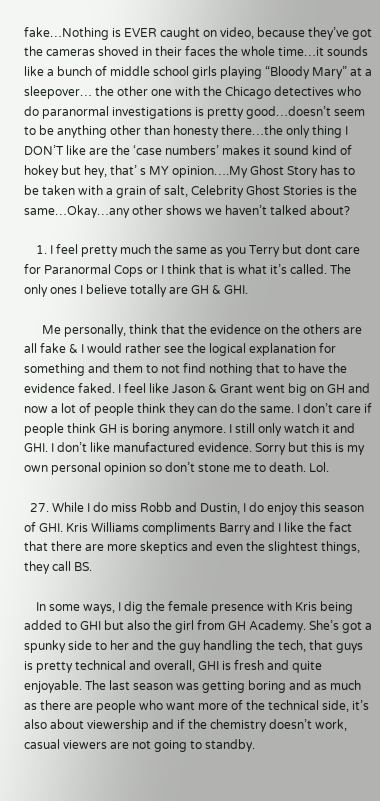fake…Nothing is EVER caught on video, because they’ve got the cameras shoved in their faces the whole time…it sounds like a bunch of middle school girls playing “Bloody Mary” at a sleepover… the other one with the Chicago detectives who do paranormal investigations is pretty good…doesn’t seem to be anything other than honesty there…the only thing I DON’T like are the ‘case numbers’ makes it sound kind of hokey but hey, that’ s MY opinion….My Ghost Story has to be taken with a grain of salt, Celebrity Ghost Stories is the same…Okay…any other shows we haven’t talked about?

    1. I feel pretty much the same as you Terry but dont care for Paranormal Cops or I think that is what it’s called. The only ones I believe totally are GH & GHI.

      Me personally, think that the evidence on the others are all fake & I would rather see the logical explanation for something and them to not find nothing that to have the evidence faked. I feel like Jason & Grant went big on GH and now a lot of people think they can do the same. I don’t care if people think GH is boring anymore. I still only watch it and GHI. I don’t like manufactured evidence. Sorry but this is my own personal opinion so don’t stone me to death. Lol.

  27. While I do miss Robb and Dustin, I do enjoy this season of GHI. Kris Williams compliments Barry and I like the fact that there are more skeptics and even the slightest things, they call BS.

    In some ways, I dig the female presence with Kris being added to GHI but also the girl from GH Academy. She’s got a spunky side to her and the guy handling the tech, that guys is pretty technical and overall, GHI is fresh and quite enjoyable. The last season was getting boring and as much as there are people who want more of the technical side, it’s also about viewership and if the chemistry doesn’t work, casual viewers are not going to standby.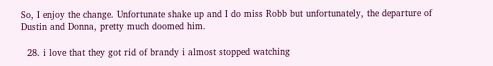So, I enjoy the change. Unfortunate shake up and I do miss Robb but unfortunately, the departure of Dustin and Donna, pretty much doomed him.

  28. i love that they got rid of brandy i almost stopped watching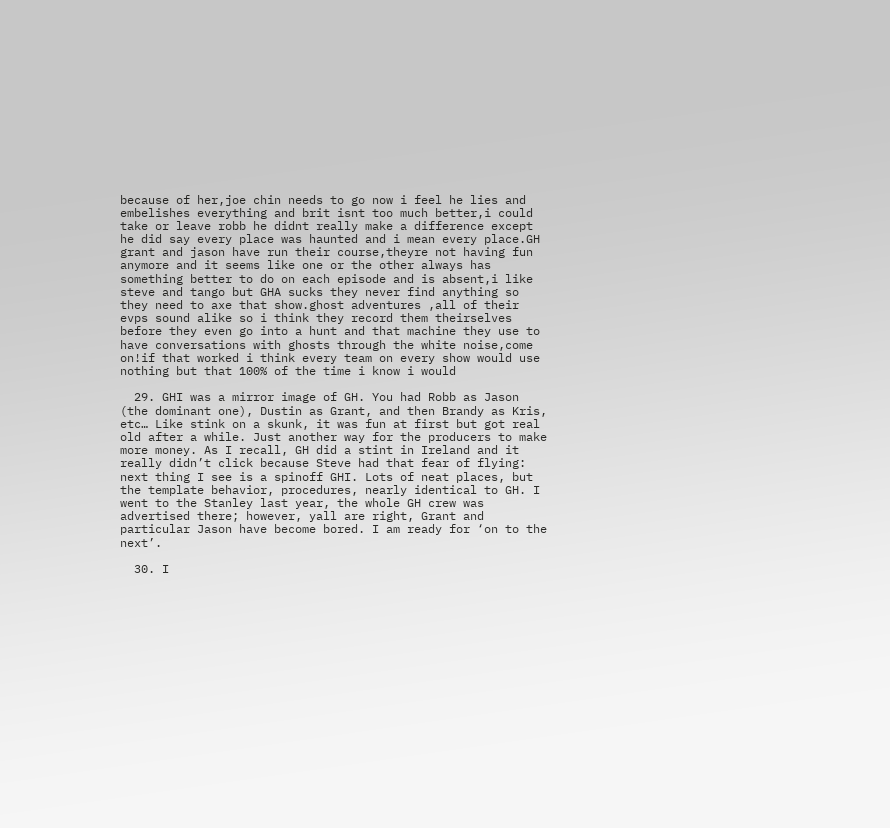because of her,joe chin needs to go now i feel he lies and embelishes everything and brit isnt too much better,i could take or leave robb he didnt really make a difference except he did say every place was haunted and i mean every place.GH grant and jason have run their course,theyre not having fun anymore and it seems like one or the other always has something better to do on each episode and is absent,i like steve and tango but GHA sucks they never find anything so they need to axe that show.ghost adventures ,all of their evps sound alike so i think they record them theirselves before they even go into a hunt and that machine they use to have conversations with ghosts through the white noise,come on!if that worked i think every team on every show would use nothing but that 100% of the time i know i would

  29. GHI was a mirror image of GH. You had Robb as Jason (the dominant one), Dustin as Grant, and then Brandy as Kris, etc… Like stink on a skunk, it was fun at first but got real old after a while. Just another way for the producers to make more money. As I recall, GH did a stint in Ireland and it really didn’t click because Steve had that fear of flying: next thing I see is a spinoff GHI. Lots of neat places, but the template behavior, procedures, nearly identical to GH. I went to the Stanley last year, the whole GH crew was advertised there; however, yall are right, Grant and particular Jason have become bored. I am ready for ‘on to the next’.

  30. I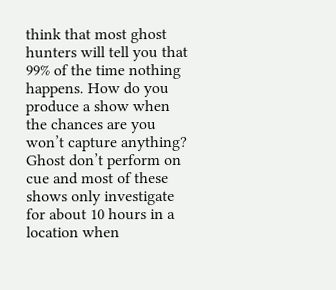think that most ghost hunters will tell you that 99% of the time nothing happens. How do you produce a show when the chances are you won’t capture anything? Ghost don’t perform on cue and most of these shows only investigate for about 10 hours in a location when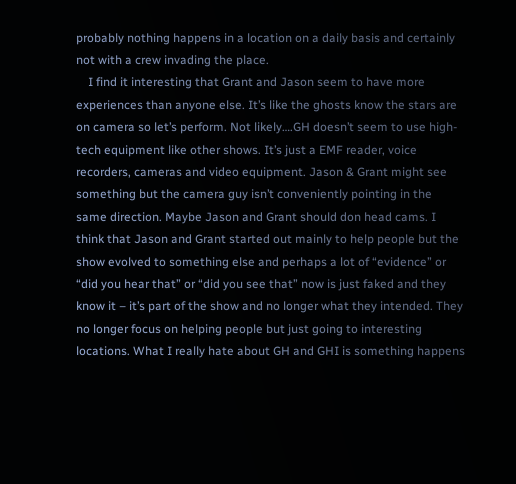probably nothing happens in a location on a daily basis and certainly not with a crew invading the place.
    I find it interesting that Grant and Jason seem to have more experiences than anyone else. It’s like the ghosts know the stars are on camera so let’s perform. Not likely….GH doesn’t seem to use high-tech equipment like other shows. It’s just a EMF reader, voice recorders, cameras and video equipment. Jason & Grant might see something but the camera guy isn’t conveniently pointing in the same direction. Maybe Jason and Grant should don head cams. I think that Jason and Grant started out mainly to help people but the show evolved to something else and perhaps a lot of “evidence” or “did you hear that” or “did you see that” now is just faked and they know it – it’s part of the show and no longer what they intended. They no longer focus on helping people but just going to interesting locations. What I really hate about GH and GHI is something happens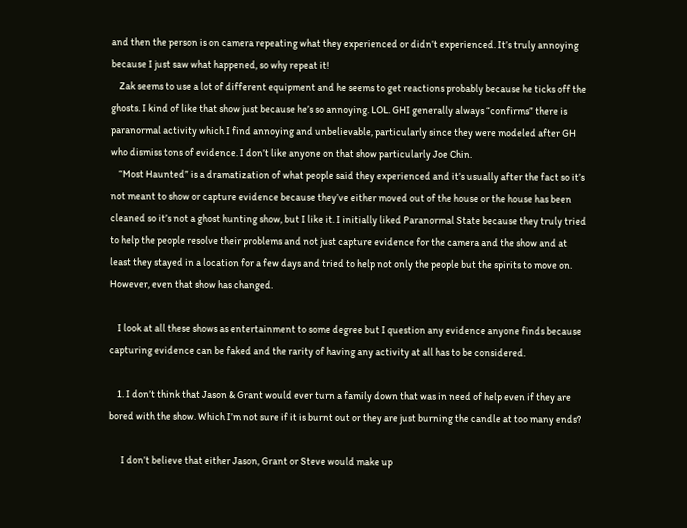and then the person is on camera repeating what they experienced or didn’t experienced. It’s truly annoying because I just saw what happened, so why repeat it!
    Zak seems to use a lot of different equipment and he seems to get reactions probably because he ticks off the ghosts. I kind of like that show just because he’s so annoying. LOL. GHI generally always “confirms” there is paranormal activity which I find annoying and unbelievable, particularly since they were modeled after GH who dismiss tons of evidence. I don’t like anyone on that show particularly Joe Chin.
    “Most Haunted” is a dramatization of what people said they experienced and it’s usually after the fact so it’s not meant to show or capture evidence because they’ve either moved out of the house or the house has been cleaned so it’s not a ghost hunting show, but I like it. I initially liked Paranormal State because they truly tried to help the people resolve their problems and not just capture evidence for the camera and the show and at least they stayed in a location for a few days and tried to help not only the people but the spirits to move on. However, even that show has changed.

    I look at all these shows as entertainment to some degree but I question any evidence anyone finds because capturing evidence can be faked and the rarity of having any activity at all has to be considered.

    1. I don’t think that Jason & Grant would ever turn a family down that was in need of help even if they are bored with the show. Which I’m not sure if it is burnt out or they are just burning the candle at too many ends?

      I don’t believe that either Jason, Grant or Steve would make up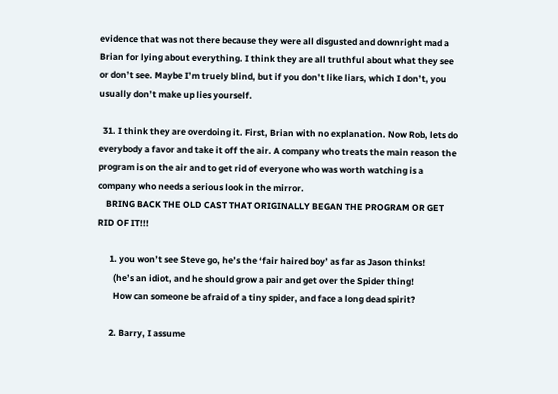evidence that was not there because they were all disgusted and downright mad a Brian for lying about everything. I think they are all truthful about what they see or don’t see. Maybe I’m truely blind, but if you don’t like liars, which I don’t, you usually don’t make up lies yourself.

  31. I think they are overdoing it. First, Brian with no explanation. Now Rob, lets do everybody a favor and take it off the air. A company who treats the main reason the program is on the air and to get rid of everyone who was worth watching is a company who needs a serious look in the mirror.
    BRING BACK THE OLD CAST THAT ORIGINALLY BEGAN THE PROGRAM OR GET RID OF IT!!!

      1. you won’t see Steve go, he’s the ‘fair haired boy’ as far as Jason thinks!
        (he’s an idiot, and he should grow a pair and get over the Spider thing!
        How can someone be afraid of a tiny spider, and face a long dead spirit?

      2. Barry, I assume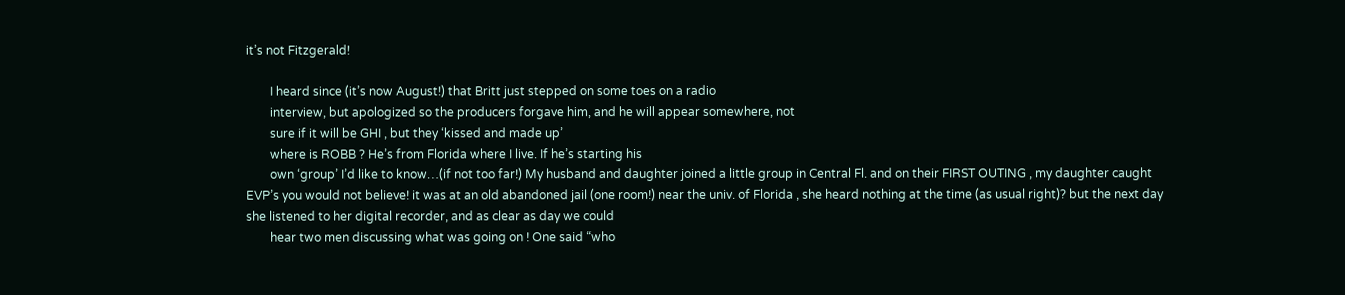it’s not Fitzgerald!

        I heard since (it’s now August!) that Britt just stepped on some toes on a radio
        interview, but apologized so the producers forgave him, and he will appear somewhere, not
        sure if it will be GHI , but they ‘kissed and made up’
        where is ROBB ? He’s from Florida where I live. If he’s starting his
        own ‘group’ I’d like to know…(if not too far!) My husband and daughter joined a little group in Central Fl. and on their FIRST OUTING , my daughter caught EVP’s you would not believe! it was at an old abandoned jail (one room!) near the univ. of Florida , she heard nothing at the time (as usual right)? but the next day she listened to her digital recorder, and as clear as day we could
        hear two men discussing what was going on ! One said “who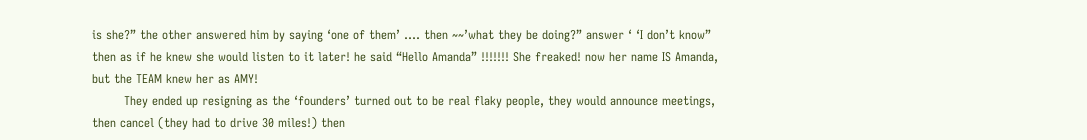is she?” the other answered him by saying ‘one of them’ …. then ~~’what they be doing?” answer ‘ ‘I don’t know” then as if he knew she would listen to it later! he said “Hello Amanda” !!!!!!! She freaked! now her name IS Amanda, but the TEAM knew her as AMY!
        They ended up resigning as the ‘founders’ turned out to be real flaky people, they would announce meetings, then cancel (they had to drive 30 miles!) then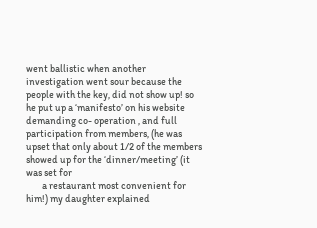went ballistic when another investigation went sour because the people with the key, did not show up! so he put up a ‘manifesto’ on his website demanding co- operation , and full participation from members, (he was upset that only about 1/2 of the members showed up for the ‘dinner/meeting’ (it was set for
        a restaurant most convenient for him!) my daughter explained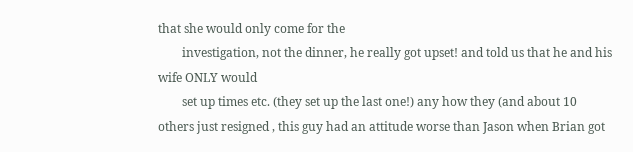that she would only come for the
        investigation, not the dinner, he really got upset! and told us that he and his wife ONLY would
        set up times etc. (they set up the last one!) any how they (and about 10 others just resigned , this guy had an attitude worse than Jason when Brian got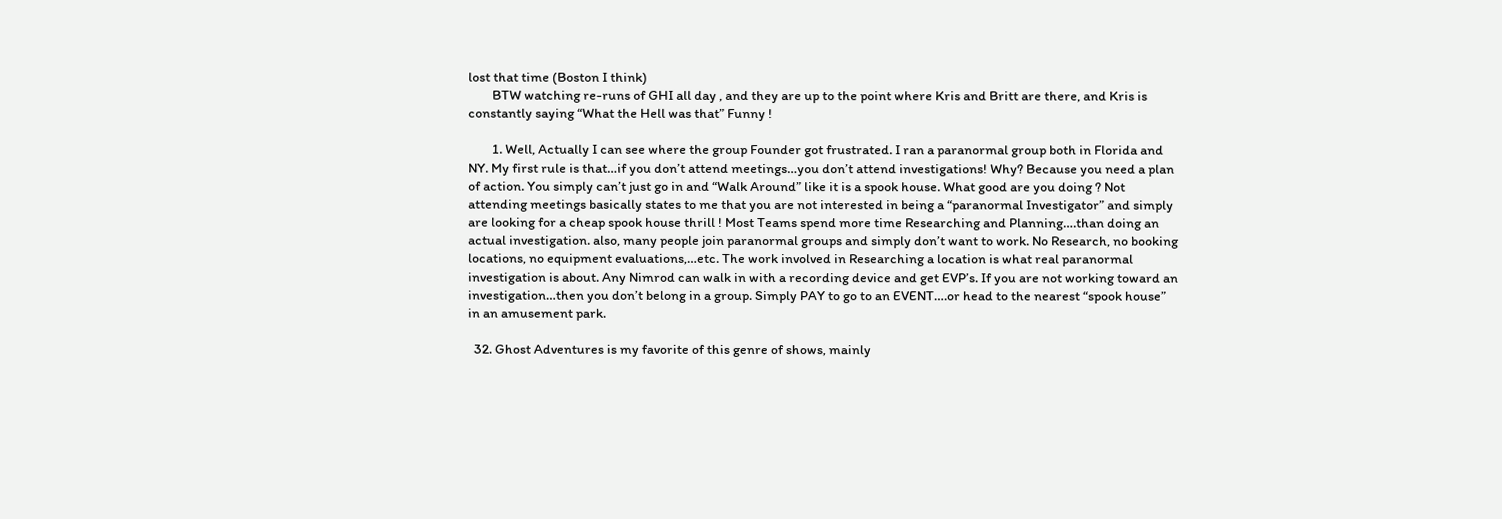lost that time (Boston I think)
        BTW watching re-runs of GHI all day , and they are up to the point where Kris and Britt are there, and Kris is constantly saying “What the Hell was that” Funny !

        1. Well, Actually I can see where the group Founder got frustrated. I ran a paranormal group both in Florida and NY. My first rule is that…if you don’t attend meetings…you don’t attend investigations! Why? Because you need a plan of action. You simply can’t just go in and “Walk Around” like it is a spook house. What good are you doing ? Not attending meetings basically states to me that you are not interested in being a “paranormal Investigator” and simply are looking for a cheap spook house thrill ! Most Teams spend more time Researching and Planning….than doing an actual investigation. also, many people join paranormal groups and simply don’t want to work. No Research, no booking locations, no equipment evaluations,…etc. The work involved in Researching a location is what real paranormal investigation is about. Any Nimrod can walk in with a recording device and get EVP’s. If you are not working toward an investigation…then you don’t belong in a group. Simply PAY to go to an EVENT….or head to the nearest “spook house” in an amusement park.

  32. Ghost Adventures is my favorite of this genre of shows, mainly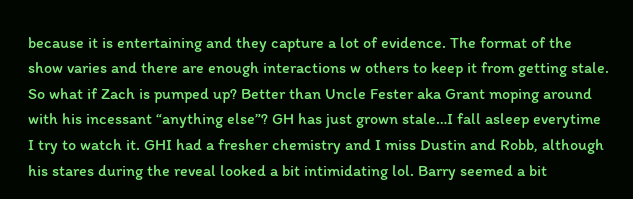because it is entertaining and they capture a lot of evidence. The format of the show varies and there are enough interactions w others to keep it from getting stale. So what if Zach is pumped up? Better than Uncle Fester aka Grant moping around with his incessant “anything else”? GH has just grown stale…I fall asleep everytime I try to watch it. GHI had a fresher chemistry and I miss Dustin and Robb, although his stares during the reveal looked a bit intimidating lol. Barry seemed a bit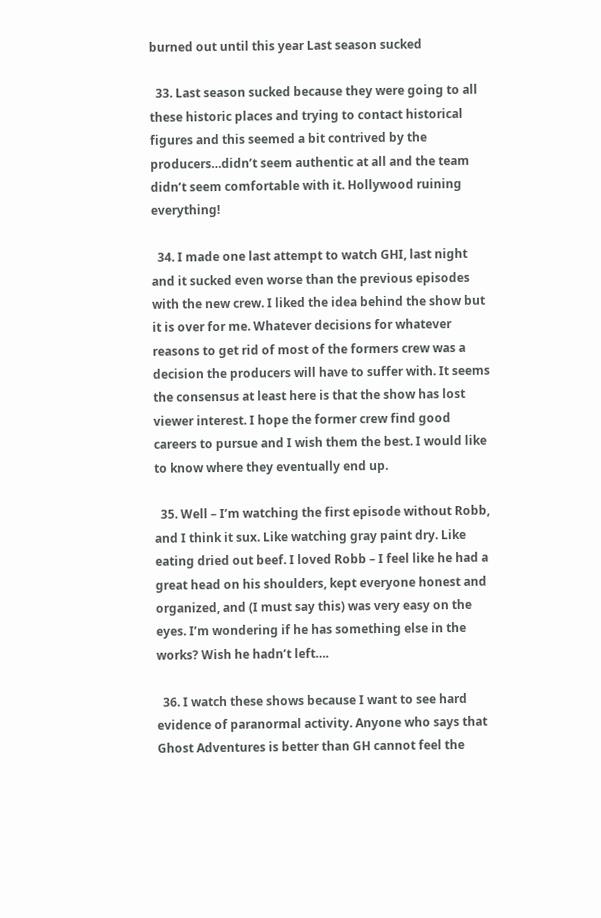burned out until this year Last season sucked

  33. Last season sucked because they were going to all these historic places and trying to contact historical figures and this seemed a bit contrived by the producers…didn’t seem authentic at all and the team didn’t seem comfortable with it. Hollywood ruining everything!

  34. I made one last attempt to watch GHI, last night and it sucked even worse than the previous episodes with the new crew. I liked the idea behind the show but it is over for me. Whatever decisions for whatever reasons to get rid of most of the formers crew was a decision the producers will have to suffer with. It seems the consensus at least here is that the show has lost viewer interest. I hope the former crew find good careers to pursue and I wish them the best. I would like to know where they eventually end up.

  35. Well – I’m watching the first episode without Robb, and I think it sux. Like watching gray paint dry. Like eating dried out beef. I loved Robb – I feel like he had a great head on his shoulders, kept everyone honest and organized, and (I must say this) was very easy on the eyes. I’m wondering if he has something else in the works? Wish he hadn’t left….

  36. I watch these shows because I want to see hard evidence of paranormal activity. Anyone who says that Ghost Adventures is better than GH cannot feel the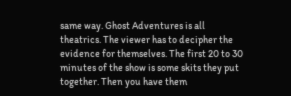same way. Ghost Adventures is all theatrics. The viewer has to decipher the evidence for themselves. The first 20 to 30 minutes of the show is some skits they put together. Then you have them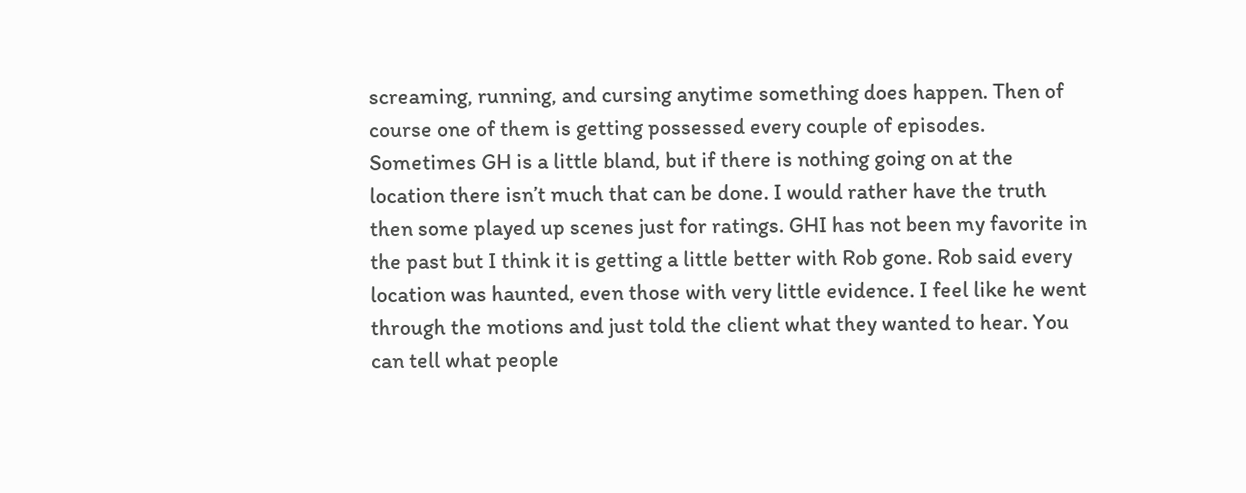screaming, running, and cursing anytime something does happen. Then of course one of them is getting possessed every couple of episodes. Sometimes GH is a little bland, but if there is nothing going on at the location there isn’t much that can be done. I would rather have the truth then some played up scenes just for ratings. GHI has not been my favorite in the past but I think it is getting a little better with Rob gone. Rob said every location was haunted, even those with very little evidence. I feel like he went through the motions and just told the client what they wanted to hear. You can tell what people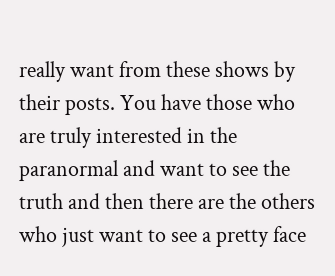really want from these shows by their posts. You have those who are truly interested in the paranormal and want to see the truth and then there are the others who just want to see a pretty face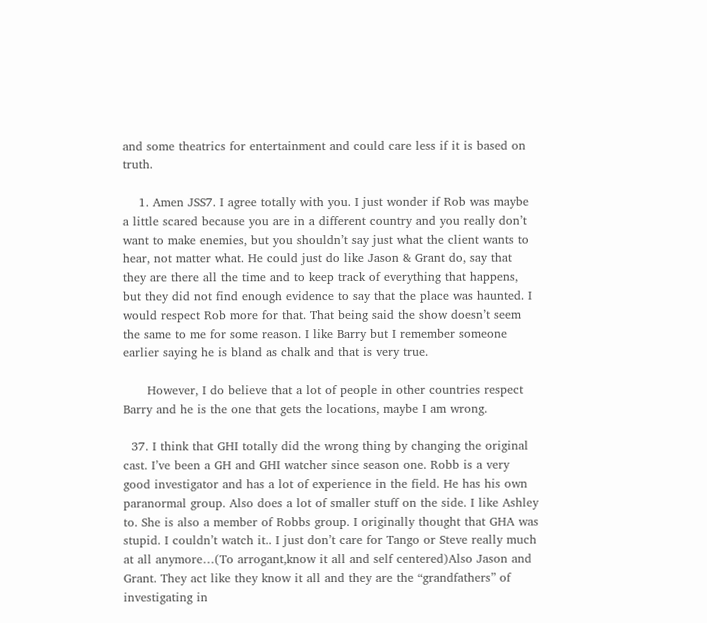and some theatrics for entertainment and could care less if it is based on truth.

    1. Amen JSS7. I agree totally with you. I just wonder if Rob was maybe a little scared because you are in a different country and you really don’t want to make enemies, but you shouldn’t say just what the client wants to hear, not matter what. He could just do like Jason & Grant do, say that they are there all the time and to keep track of everything that happens, but they did not find enough evidence to say that the place was haunted. I would respect Rob more for that. That being said the show doesn’t seem the same to me for some reason. I like Barry but I remember someone earlier saying he is bland as chalk and that is very true.

      However, I do believe that a lot of people in other countries respect Barry and he is the one that gets the locations, maybe I am wrong.

  37. I think that GHI totally did the wrong thing by changing the original cast. I’ve been a GH and GHI watcher since season one. Robb is a very good investigator and has a lot of experience in the field. He has his own paranormal group. Also does a lot of smaller stuff on the side. I like Ashley to. She is also a member of Robbs group. I originally thought that GHA was stupid. I couldn’t watch it.. I just don’t care for Tango or Steve really much at all anymore…(To arrogant,know it all and self centered)Also Jason and Grant. They act like they know it all and they are the “grandfathers” of investigating in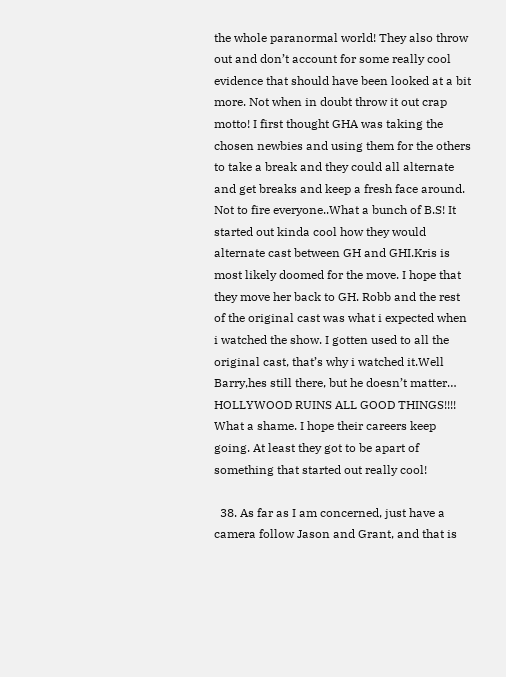the whole paranormal world! They also throw out and don’t account for some really cool evidence that should have been looked at a bit more. Not when in doubt throw it out crap motto! I first thought GHA was taking the chosen newbies and using them for the others to take a break and they could all alternate and get breaks and keep a fresh face around. Not to fire everyone..What a bunch of B.S! It started out kinda cool how they would alternate cast between GH and GHI.Kris is most likely doomed for the move. I hope that they move her back to GH. Robb and the rest of the original cast was what i expected when i watched the show. I gotten used to all the original cast, that’s why i watched it.Well Barry,hes still there, but he doesn’t matter… HOLLYWOOD RUINS ALL GOOD THINGS!!!! What a shame. I hope their careers keep going. At least they got to be apart of something that started out really cool!

  38. As far as I am concerned, just have a camera follow Jason and Grant, and that is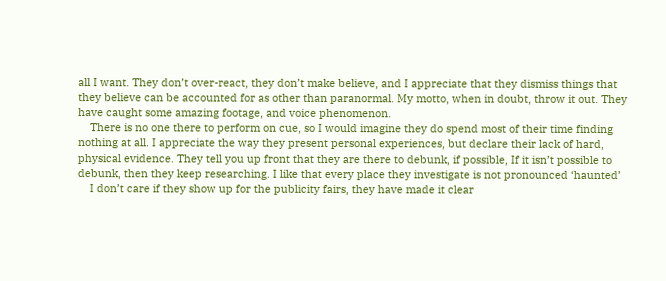all I want. They don’t over-react, they don’t make believe, and I appreciate that they dismiss things that they believe can be accounted for as other than paranormal. My motto, when in doubt, throw it out. They have caught some amazing footage, and voice phenomenon.
    There is no one there to perform on cue, so I would imagine they do spend most of their time finding nothing at all. I appreciate the way they present personal experiences, but declare their lack of hard, physical evidence. They tell you up front that they are there to debunk, if possible, If it isn’t possible to debunk, then they keep researching. I like that every place they investigate is not pronounced ‘haunted’
    I don’t care if they show up for the publicity fairs, they have made it clear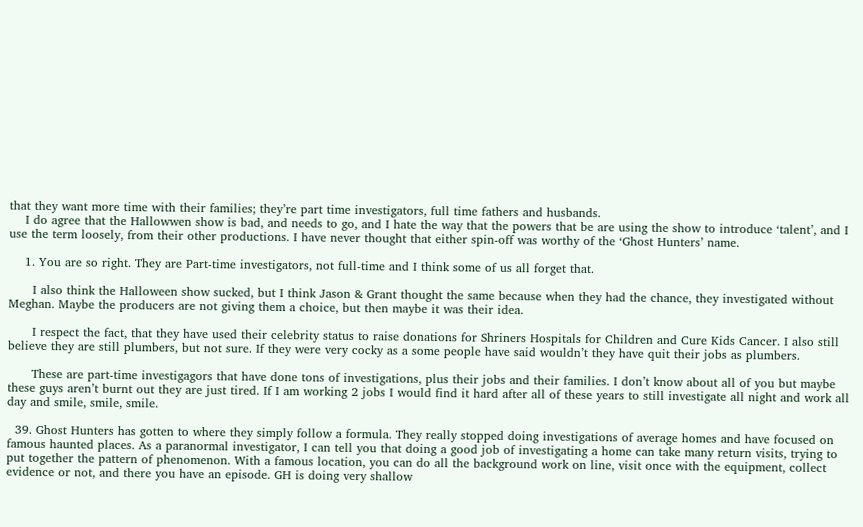that they want more time with their families; they’re part time investigators, full time fathers and husbands.
    I do agree that the Hallowwen show is bad, and needs to go, and I hate the way that the powers that be are using the show to introduce ‘talent’, and I use the term loosely, from their other productions. I have never thought that either spin-off was worthy of the ‘Ghost Hunters’ name.

    1. You are so right. They are Part-time investigators, not full-time and I think some of us all forget that.

      I also think the Halloween show sucked, but I think Jason & Grant thought the same because when they had the chance, they investigated without Meghan. Maybe the producers are not giving them a choice, but then maybe it was their idea.

      I respect the fact, that they have used their celebrity status to raise donations for Shriners Hospitals for Children and Cure Kids Cancer. I also still believe they are still plumbers, but not sure. If they were very cocky as a some people have said wouldn’t they have quit their jobs as plumbers.

      These are part-time investigagors that have done tons of investigations, plus their jobs and their families. I don’t know about all of you but maybe these guys aren’t burnt out they are just tired. If I am working 2 jobs I would find it hard after all of these years to still investigate all night and work all day and smile, smile, smile.

  39. Ghost Hunters has gotten to where they simply follow a formula. They really stopped doing investigations of average homes and have focused on famous haunted places. As a paranormal investigator, I can tell you that doing a good job of investigating a home can take many return visits, trying to put together the pattern of phenomenon. With a famous location, you can do all the background work on line, visit once with the equipment, collect evidence or not, and there you have an episode. GH is doing very shallow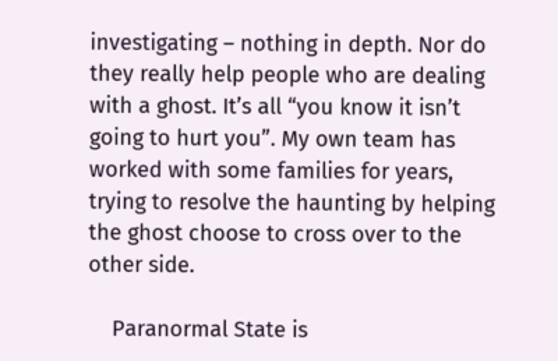investigating – nothing in depth. Nor do they really help people who are dealing with a ghost. It’s all “you know it isn’t going to hurt you”. My own team has worked with some families for years, trying to resolve the haunting by helping the ghost choose to cross over to the other side.

    Paranormal State is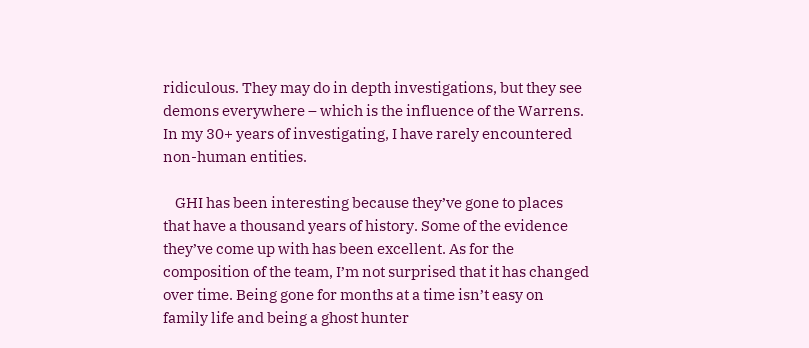ridiculous. They may do in depth investigations, but they see demons everywhere – which is the influence of the Warrens. In my 30+ years of investigating, I have rarely encountered non-human entities.

    GHI has been interesting because they’ve gone to places that have a thousand years of history. Some of the evidence they’ve come up with has been excellent. As for the composition of the team, I’m not surprised that it has changed over time. Being gone for months at a time isn’t easy on family life and being a ghost hunter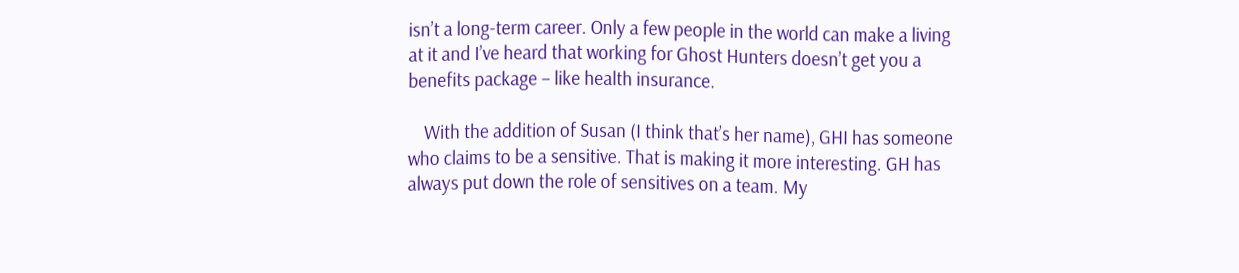isn’t a long-term career. Only a few people in the world can make a living at it and I’ve heard that working for Ghost Hunters doesn’t get you a benefits package – like health insurance.

    With the addition of Susan (I think that’s her name), GHI has someone who claims to be a sensitive. That is making it more interesting. GH has always put down the role of sensitives on a team. My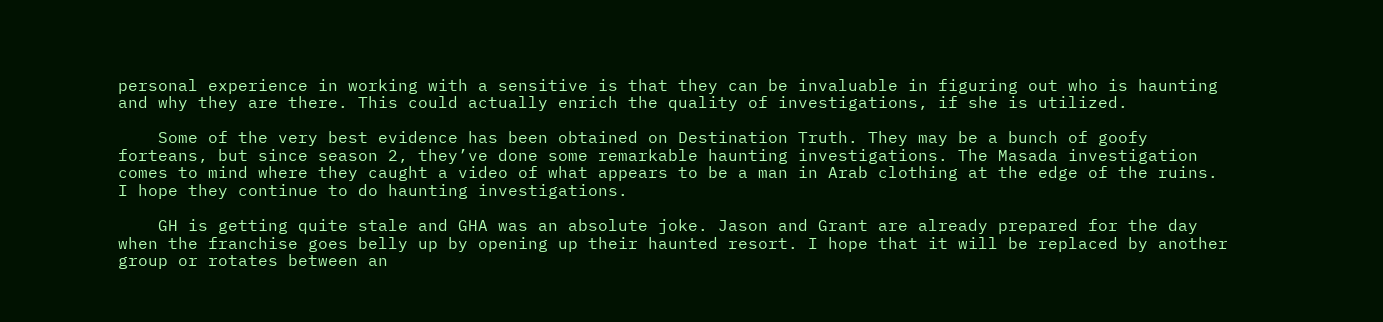personal experience in working with a sensitive is that they can be invaluable in figuring out who is haunting and why they are there. This could actually enrich the quality of investigations, if she is utilized.

    Some of the very best evidence has been obtained on Destination Truth. They may be a bunch of goofy forteans, but since season 2, they’ve done some remarkable haunting investigations. The Masada investigation comes to mind where they caught a video of what appears to be a man in Arab clothing at the edge of the ruins. I hope they continue to do haunting investigations.

    GH is getting quite stale and GHA was an absolute joke. Jason and Grant are already prepared for the day when the franchise goes belly up by opening up their haunted resort. I hope that it will be replaced by another group or rotates between an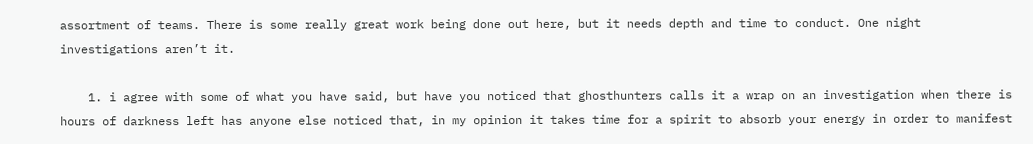assortment of teams. There is some really great work being done out here, but it needs depth and time to conduct. One night investigations aren’t it.

    1. i agree with some of what you have said, but have you noticed that ghosthunters calls it a wrap on an investigation when there is hours of darkness left has anyone else noticed that, in my opinion it takes time for a spirit to absorb your energy in order to manifest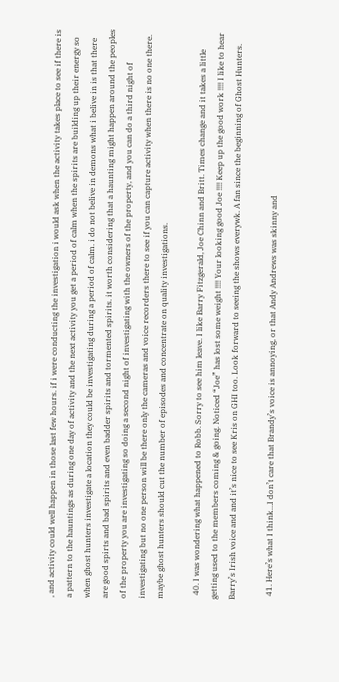, and activity could well happen in those last few hours. if i were conducting the investigation i would ask when the activity takes place to see if there is a pattern to the hauntings as during one day of activity and the next activity you get a period of calm when the spirits are building up their energy so when ghost hunters investigate a location they could be investigating during a period of calm. i do not belive in demons what i belive in is that there are good spirts and bad spirits and even badder spirits and tormented spirits. it worth considering that a haunting might happen around the peoples of the property you are investigating so doing a second night of investigating with the owners of the property, and you can do a third night of investigating but no one person will be there only the cameras and voice recorders there to see if you can capture activity when there is no one there. maybe ghost hunters should cut the number of episodes and concentrate on quality investigations.

  40. I was wondering what happened to Robb. Sorry to see him leave. I like Barry Fitzgerald, Joe Chinn and Britt. Times change and it takes a little getting used to the members coming & going. Noticed “Joe” has lost some weight !!!! Your looking good Joe !!!! Keep up the good work !!!! I like to hear Barry’s Irish voice and and it’s nice to see Kris on GHI too. Look forward to seeing the shows everywk. A fan since the beginning of Ghost Hunters.

  41. Here’s what I think…I don’t care that Brandy’s voice is annoying, or that Andy Andrews was skinny and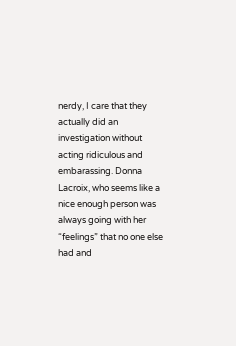nerdy, I care that they actually did an investigation without acting ridiculous and embarassing. Donna Lacroix, who seems like a nice enough person was always going with her “feelings” that no one else had and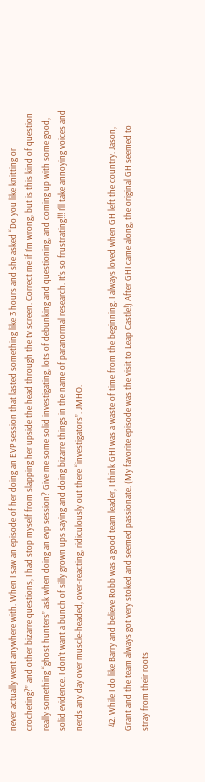never actually went anywhere with. When I saw an episode of her doing an EVP session that lasted something like 3 hours and she asked “Do you like knitting or crocheting?” and other bizarre questions, I had stop myself from slapping her upside the head through the tv screen. Correct me if I’m wrong, but is this kind of question really something “ghost hunters” ask when doing an evp session? Give me some solid investigating, lots of debunking and questioning, and coming up with some good, solid evidence. I don’t want a bunch of silly grown ups saying and doing bizarre things in the name of paranormal research. It’s so frustrating!!! I’ll take annoying voices and nerds any day over muscle-headed, over-reacting, ridiculously out there “investigators”. JMHO.

  42. While I do like Barry and believe Robb was a good team leader, I think GHI was a waste of time from the beginning. I always loved when GH left the country. Jason, Grant and the team always got very stoked and seemed passionate. (My favorite episode was the visit to Leap Castle!) After GHI came along, the original GH seemed to stray from their roots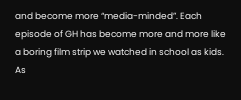and become more “media-minded”. Each episode of GH has become more and more like a boring film strip we watched in school as kids. As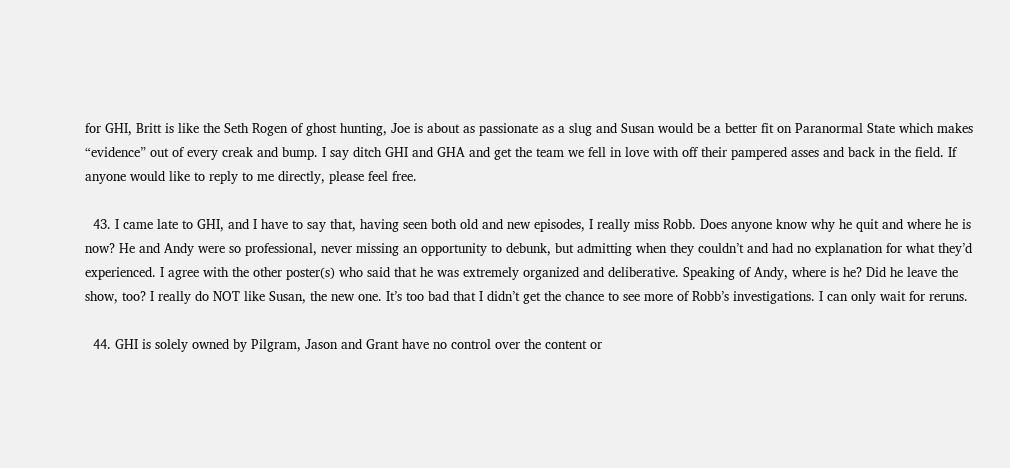for GHI, Britt is like the Seth Rogen of ghost hunting, Joe is about as passionate as a slug and Susan would be a better fit on Paranormal State which makes “evidence” out of every creak and bump. I say ditch GHI and GHA and get the team we fell in love with off their pampered asses and back in the field. If anyone would like to reply to me directly, please feel free.

  43. I came late to GHI, and I have to say that, having seen both old and new episodes, I really miss Robb. Does anyone know why he quit and where he is now? He and Andy were so professional, never missing an opportunity to debunk, but admitting when they couldn’t and had no explanation for what they’d experienced. I agree with the other poster(s) who said that he was extremely organized and deliberative. Speaking of Andy, where is he? Did he leave the show, too? I really do NOT like Susan, the new one. It’s too bad that I didn’t get the chance to see more of Robb’s investigations. I can only wait for reruns.

  44. GHI is solely owned by Pilgram, Jason and Grant have no control over the content or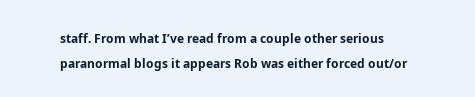staff. From what I’ve read from a couple other serious paranormal blogs it appears Rob was either forced out/or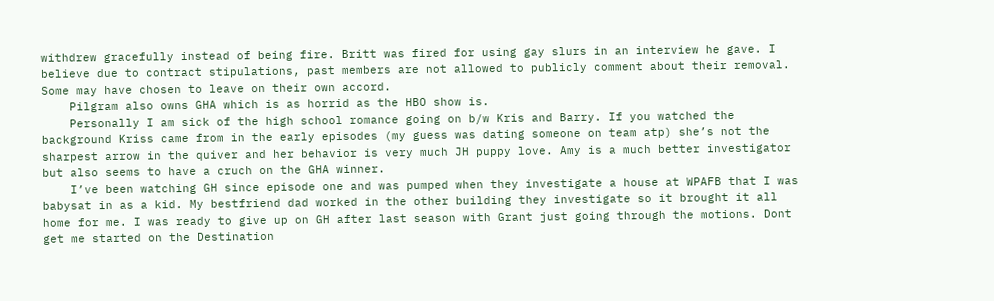withdrew gracefully instead of being fire. Britt was fired for using gay slurs in an interview he gave. I believe due to contract stipulations, past members are not allowed to publicly comment about their removal. Some may have chosen to leave on their own accord.
    Pilgram also owns GHA which is as horrid as the HBO show is.
    Personally I am sick of the high school romance going on b/w Kris and Barry. If you watched the background Kriss came from in the early episodes (my guess was dating someone on team atp) she’s not the sharpest arrow in the quiver and her behavior is very much JH puppy love. Amy is a much better investigator but also seems to have a cruch on the GHA winner.
    I’ve been watching GH since episode one and was pumped when they investigate a house at WPAFB that I was babysat in as a kid. My bestfriend dad worked in the other building they investigate so it brought it all home for me. I was ready to give up on GH after last season with Grant just going through the motions. Dont get me started on the Destination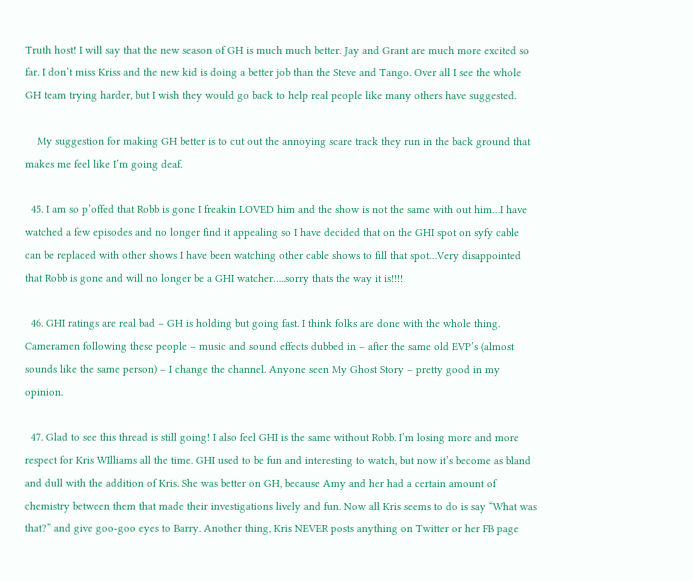Truth host! I will say that the new season of GH is much much better. Jay and Grant are much more excited so far. I don’t miss Kriss and the new kid is doing a better job than the Steve and Tango. Over all I see the whole GH team trying harder, but I wish they would go back to help real people like many others have suggested.

    My suggestion for making GH better is to cut out the annoying scare track they run in the back ground that makes me feel like I’m going deaf.

  45. I am so p’offed that Robb is gone I freakin LOVED him and the show is not the same with out him…I have watched a few episodes and no longer find it appealing so I have decided that on the GHI spot on syfy cable can be replaced with other shows I have been watching other cable shows to fill that spot…Very disappointed that Robb is gone and will no longer be a GHI watcher…..sorry thats the way it is!!!!

  46. GHI ratings are real bad – GH is holding but going fast. I think folks are done with the whole thing. Cameramen following these people – music and sound effects dubbed in – after the same old EVP’s (almost sounds like the same person) – I change the channel. Anyone seen My Ghost Story – pretty good in my opinion.

  47. Glad to see this thread is still going! I also feel GHI is the same without Robb. I’m losing more and more respect for Kris WIlliams all the time. GHI used to be fun and interesting to watch, but now it’s become as bland and dull with the addition of Kris. She was better on GH, because Amy and her had a certain amount of chemistry between them that made their investigations lively and fun. Now all Kris seems to do is say “What was that?” and give goo-goo eyes to Barry. Another thing, Kris NEVER posts anything on Twitter or her FB page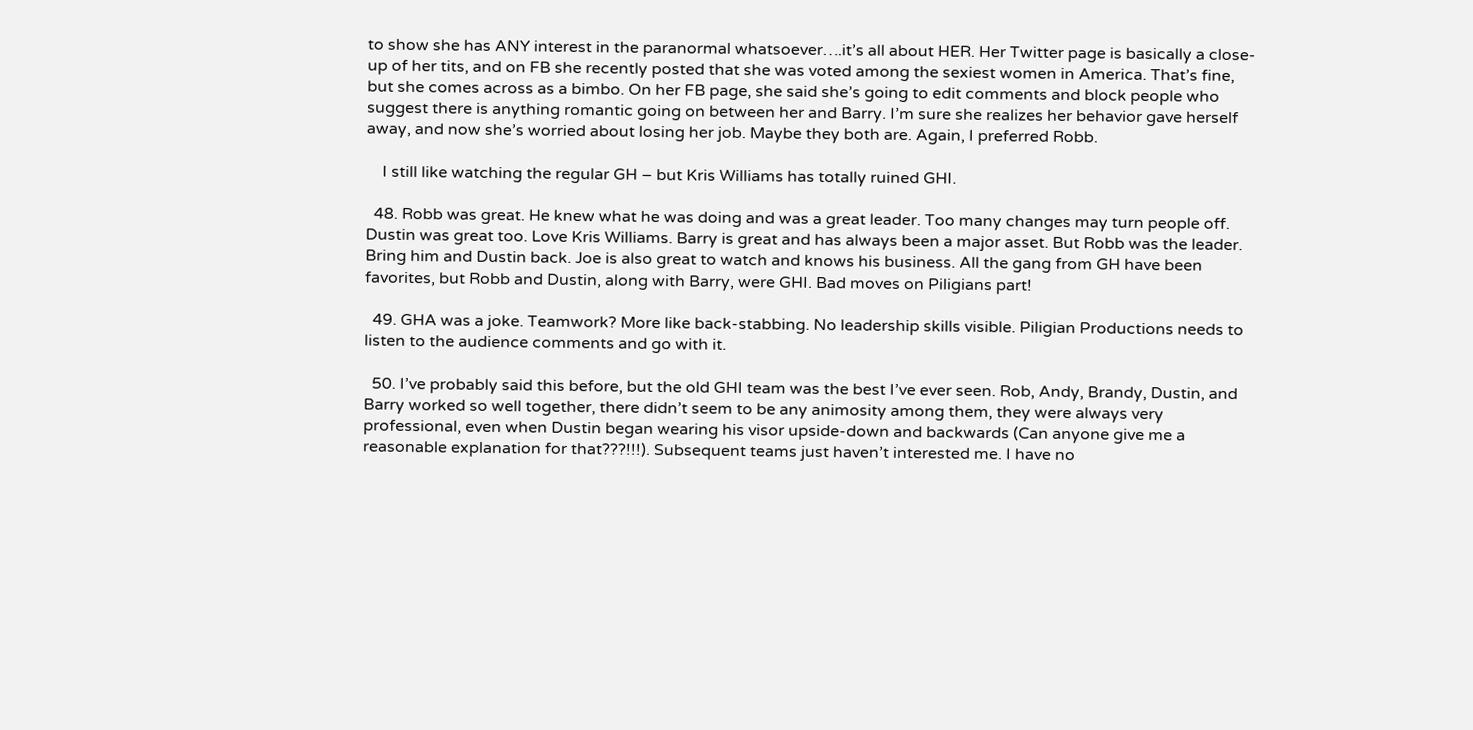to show she has ANY interest in the paranormal whatsoever….it’s all about HER. Her Twitter page is basically a close-up of her tits, and on FB she recently posted that she was voted among the sexiest women in America. That’s fine, but she comes across as a bimbo. On her FB page, she said she’s going to edit comments and block people who suggest there is anything romantic going on between her and Barry. I’m sure she realizes her behavior gave herself away, and now she’s worried about losing her job. Maybe they both are. Again, I preferred Robb.

    I still like watching the regular GH – but Kris Williams has totally ruined GHI.

  48. Robb was great. He knew what he was doing and was a great leader. Too many changes may turn people off. Dustin was great too. Love Kris Williams. Barry is great and has always been a major asset. But Robb was the leader. Bring him and Dustin back. Joe is also great to watch and knows his business. All the gang from GH have been favorites, but Robb and Dustin, along with Barry, were GHI. Bad moves on Piligians part!

  49. GHA was a joke. Teamwork? More like back-stabbing. No leadership skills visible. Piligian Productions needs to listen to the audience comments and go with it.

  50. I’ve probably said this before, but the old GHI team was the best I’ve ever seen. Rob, Andy, Brandy, Dustin, and Barry worked so well together, there didn’t seem to be any animosity among them, they were always very professional, even when Dustin began wearing his visor upside-down and backwards (Can anyone give me a reasonable explanation for that???!!!). Subsequent teams just haven’t interested me. I have no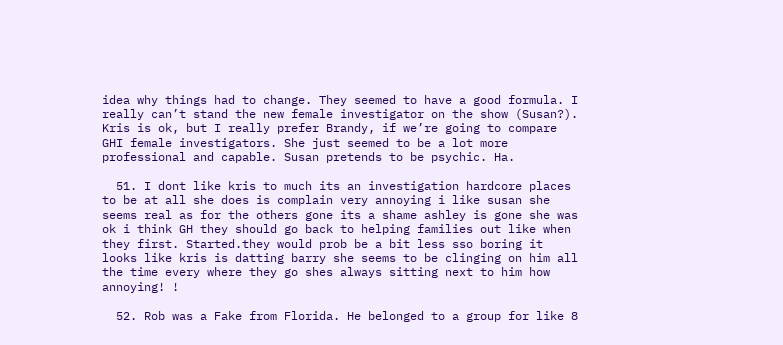idea why things had to change. They seemed to have a good formula. I really can’t stand the new female investigator on the show (Susan?). Kris is ok, but I really prefer Brandy, if we’re going to compare GHI female investigators. She just seemed to be a lot more professional and capable. Susan pretends to be psychic. Ha.

  51. I dont like kris to much its an investigation hardcore places to be at all she does is complain very annoying i like susan she seems real as for the others gone its a shame ashley is gone she was ok i think GH they should go back to helping families out like when they first. Started.they would prob be a bit less sso boring it looks like kris is datting barry she seems to be clinging on him all the time every where they go shes always sitting next to him how annoying! !

  52. Rob was a Fake from Florida. He belonged to a group for like 8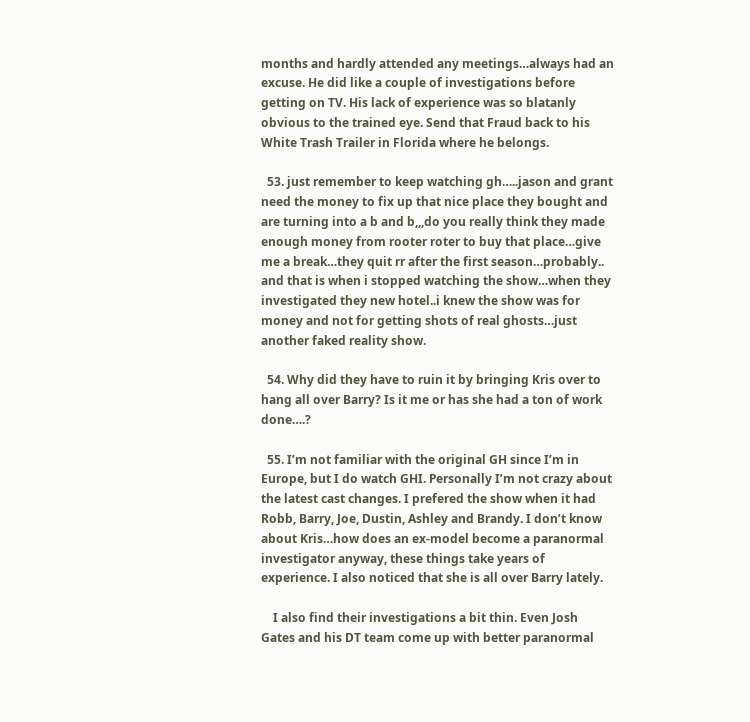months and hardly attended any meetings…always had an excuse. He did like a couple of investigations before getting on TV. His lack of experience was so blatanly obvious to the trained eye. Send that Fraud back to his White Trash Trailer in Florida where he belongs.

  53. just remember to keep watching gh…..jason and grant need the money to fix up that nice place they bought and are turning into a b and b,,,do you really think they made enough money from rooter roter to buy that place…give me a break…they quit rr after the first season…probably.. and that is when i stopped watching the show…when they investigated they new hotel..i knew the show was for money and not for getting shots of real ghosts…just another faked reality show.

  54. Why did they have to ruin it by bringing Kris over to hang all over Barry? Is it me or has she had a ton of work done….?

  55. I’m not familiar with the original GH since I’m in Europe, but I do watch GHI. Personally I’m not crazy about the latest cast changes. I prefered the show when it had Robb, Barry, Joe, Dustin, Ashley and Brandy. I don’t know about Kris…how does an ex-model become a paranormal investigator anyway, these things take years of experience. I also noticed that she is all over Barry lately.

    I also find their investigations a bit thin. Even Josh Gates and his DT team come up with better paranormal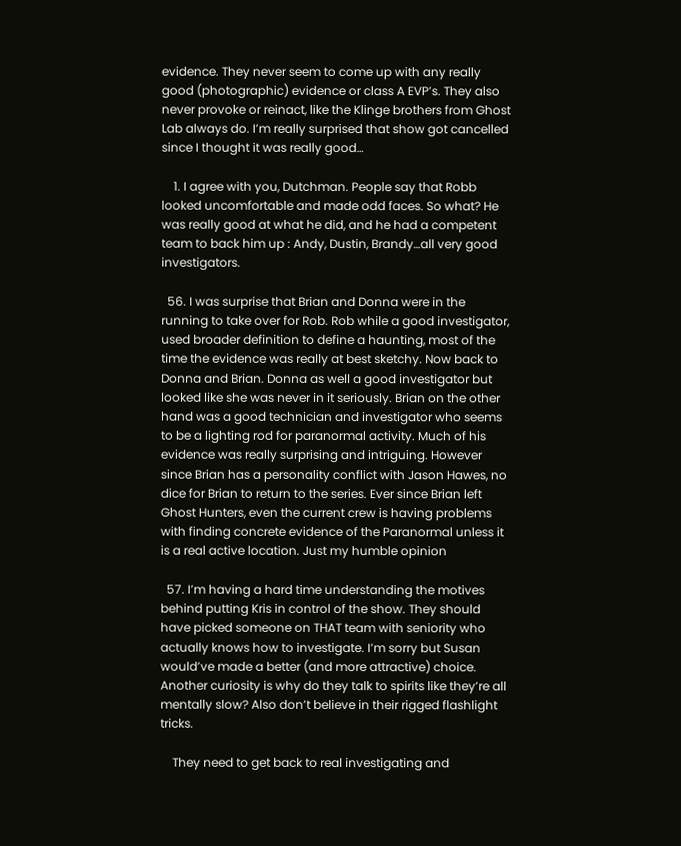evidence. They never seem to come up with any really good (photographic) evidence or class A EVP’s. They also never provoke or reinact, like the Klinge brothers from Ghost Lab always do. I’m really surprised that show got cancelled since I thought it was really good…

    1. I agree with you, Dutchman. People say that Robb looked uncomfortable and made odd faces. So what? He was really good at what he did, and he had a competent team to back him up : Andy, Dustin, Brandy…all very good investigators.

  56. I was surprise that Brian and Donna were in the running to take over for Rob. Rob while a good investigator, used broader definition to define a haunting, most of the time the evidence was really at best sketchy. Now back to Donna and Brian. Donna as well a good investigator but looked like she was never in it seriously. Brian on the other hand was a good technician and investigator who seems to be a lighting rod for paranormal activity. Much of his evidence was really surprising and intriguing. However since Brian has a personality conflict with Jason Hawes, no dice for Brian to return to the series. Ever since Brian left Ghost Hunters, even the current crew is having problems with finding concrete evidence of the Paranormal unless it is a real active location. Just my humble opinion

  57. I’m having a hard time understanding the motives behind putting Kris in control of the show. They should have picked someone on THAT team with seniority who actually knows how to investigate. I’m sorry but Susan would’ve made a better (and more attractive) choice. Another curiosity is why do they talk to spirits like they’re all mentally slow? Also don’t believe in their rigged flashlight tricks.

    They need to get back to real investigating and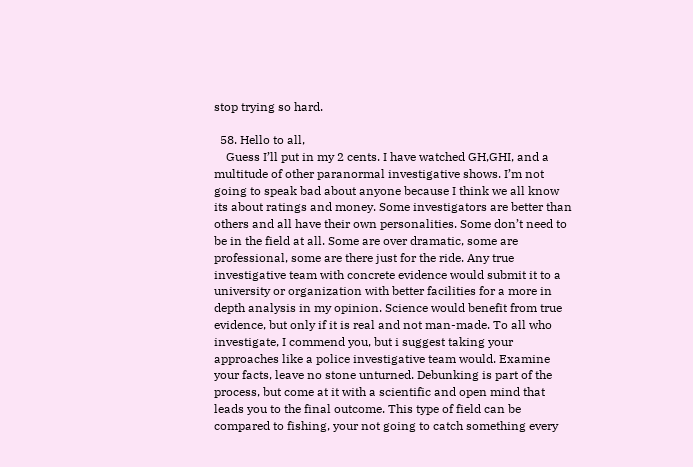stop trying so hard.

  58. Hello to all,
    Guess I’ll put in my 2 cents. I have watched GH,GHI, and a multitude of other paranormal investigative shows. I’m not going to speak bad about anyone because I think we all know its about ratings and money. Some investigators are better than others and all have their own personalities. Some don’t need to be in the field at all. Some are over dramatic, some are professional, some are there just for the ride. Any true investigative team with concrete evidence would submit it to a university or organization with better facilities for a more in depth analysis in my opinion. Science would benefit from true evidence, but only if it is real and not man-made. To all who investigate, I commend you, but i suggest taking your approaches like a police investigative team would. Examine your facts, leave no stone unturned. Debunking is part of the process, but come at it with a scientific and open mind that leads you to the final outcome. This type of field can be compared to fishing, your not going to catch something every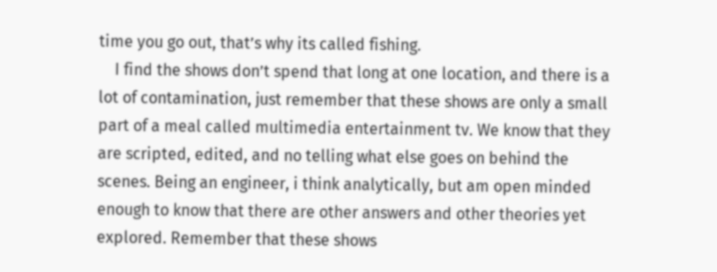time you go out, that’s why its called fishing.
    I find the shows don’t spend that long at one location, and there is a lot of contamination, just remember that these shows are only a small part of a meal called multimedia entertainment tv. We know that they are scripted, edited, and no telling what else goes on behind the scenes. Being an engineer, i think analytically, but am open minded enough to know that there are other answers and other theories yet explored. Remember that these shows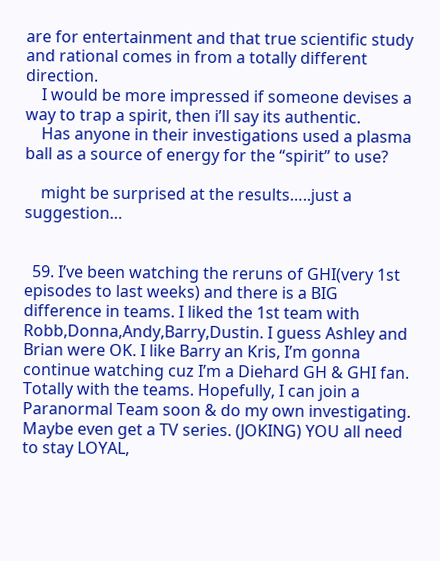are for entertainment and that true scientific study and rational comes in from a totally different direction.
    I would be more impressed if someone devises a way to trap a spirit, then i’ll say its authentic.
    Has anyone in their investigations used a plasma ball as a source of energy for the “spirit” to use?

    might be surprised at the results…..just a suggestion…


  59. I’ve been watching the reruns of GHI(very 1st episodes to last weeks) and there is a BIG difference in teams. I liked the 1st team with Robb,Donna,Andy,Barry,Dustin. I guess Ashley and Brian were OK. I like Barry an Kris, I’m gonna continue watching cuz I’m a Diehard GH & GHI fan. Totally with the teams. Hopefully, I can join a Paranormal Team soon & do my own investigating. Maybe even get a TV series. (JOKING) YOU all need to stay LOYAL,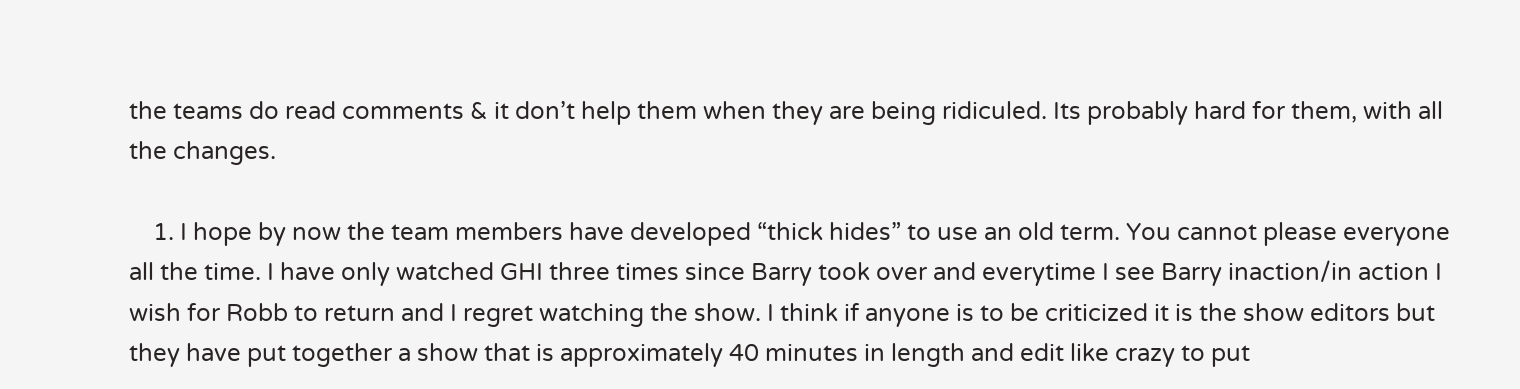the teams do read comments & it don’t help them when they are being ridiculed. Its probably hard for them, with all the changes.

    1. I hope by now the team members have developed “thick hides” to use an old term. You cannot please everyone all the time. I have only watched GHI three times since Barry took over and everytime I see Barry inaction/in action I wish for Robb to return and I regret watching the show. I think if anyone is to be criticized it is the show editors but they have put together a show that is approximately 40 minutes in length and edit like crazy to put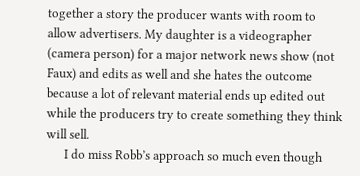together a story the producer wants with room to allow advertisers. My daughter is a videographer (camera person) for a major network news show (not Faux) and edits as well and she hates the outcome because a lot of relevant material ends up edited out while the producers try to create something they think will sell.
      I do miss Robb’s approach so much even though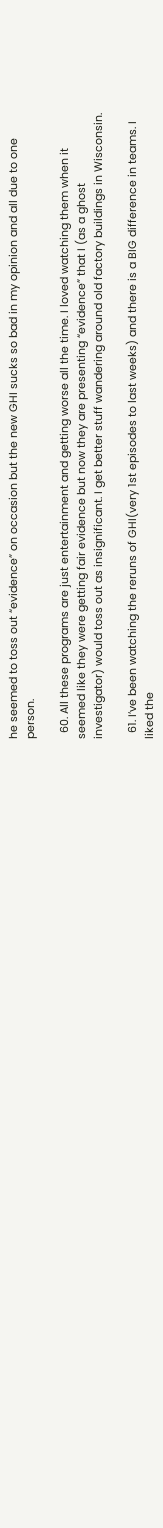he seemed to toss out “evidence” on occasion but the new GHI sucks so bad in my opinion and all due to one person.

  60. All these programs are just entertainment and getting worse all the time. I loved watching them when it seemed like they were getting fair evidence but now they are presenting “evidence” that I (as a ghost investigator) would toss out as insignificant. I get better stuff wandering around old factory buildings in Wisconsin.

  61. I’ve been watching the reruns of GHI(very 1st episodes to last weeks) and there is a BIG difference in teams. I liked the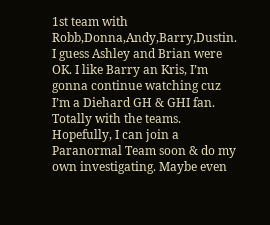1st team with Robb,Donna,Andy,Barry,Dustin. I guess Ashley and Brian were OK. I like Barry an Kris, I’m gonna continue watching cuz I’m a Diehard GH & GHI fan. Totally with the teams. Hopefully, I can join a Paranormal Team soon & do my own investigating. Maybe even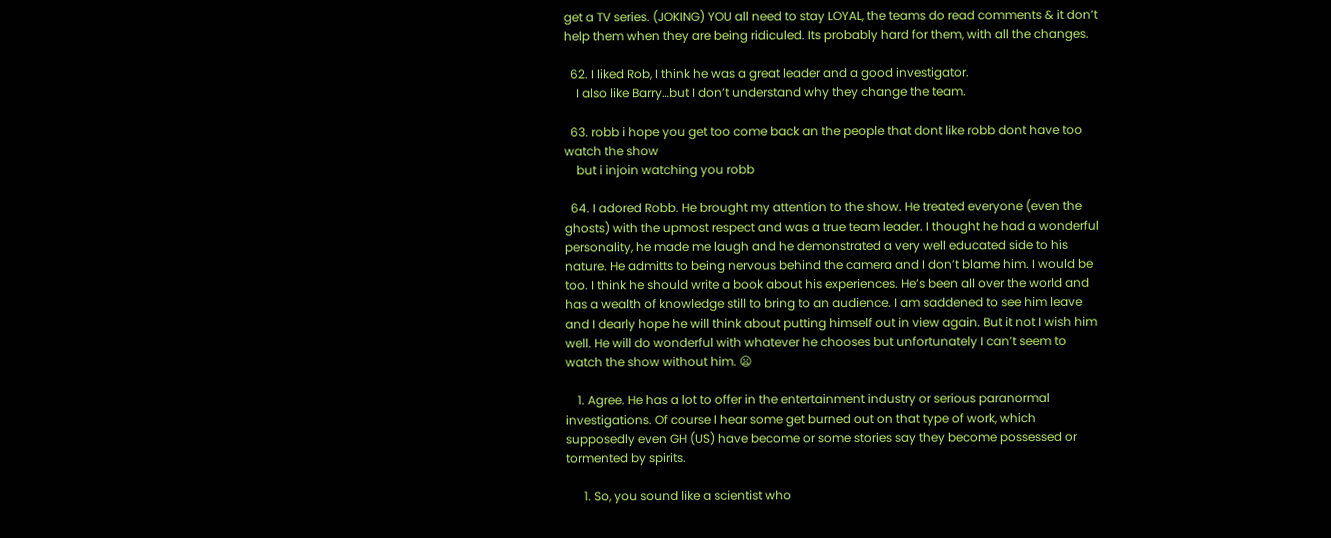get a TV series. (JOKING) YOU all need to stay LOYAL, the teams do read comments & it don’t help them when they are being ridiculed. Its probably hard for them, with all the changes.

  62. I liked Rob, I think he was a great leader and a good investigator.
    I also like Barry…but I don’t understand why they change the team.

  63. robb i hope you get too come back an the people that dont like robb dont have too watch the show
    but i injoin watching you robb

  64. I adored Robb. He brought my attention to the show. He treated everyone (even the ghosts) with the upmost respect and was a true team leader. I thought he had a wonderful personality, he made me laugh and he demonstrated a very well educated side to his nature. He admitts to being nervous behind the camera and I don’t blame him. I would be too. I think he should write a book about his experiences. He’s been all over the world and has a wealth of knowledge still to bring to an audience. I am saddened to see him leave and I dearly hope he will think about putting himself out in view again. But it not I wish him well. He will do wonderful with whatever he chooses but unfortunately I can’t seem to watch the show without him. 😦

    1. Agree. He has a lot to offer in the entertainment industry or serious paranormal investigations. Of course I hear some get burned out on that type of work, which supposedly even GH (US) have become or some stories say they become possessed or tormented by spirits.

      1. So, you sound like a scientist who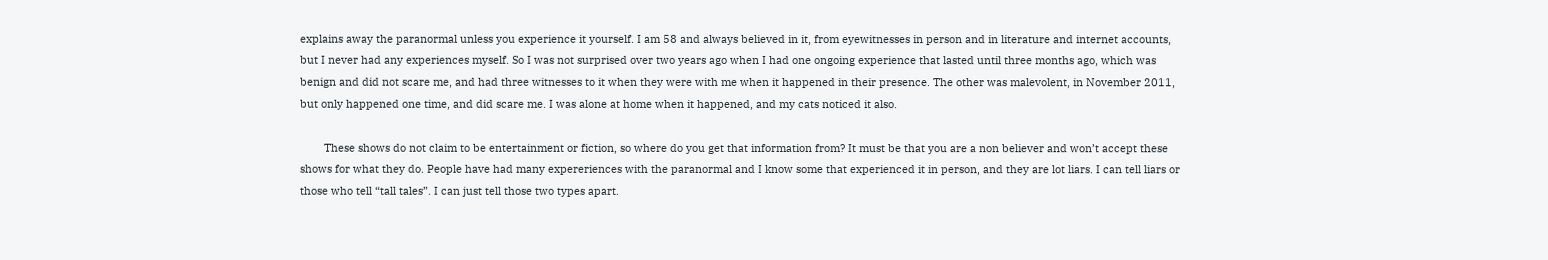explains away the paranormal unless you experience it yourself. I am 58 and always believed in it, from eyewitnesses in person and in literature and internet accounts, but I never had any experiences myself. So I was not surprised over two years ago when I had one ongoing experience that lasted until three months ago, which was benign and did not scare me, and had three witnesses to it when they were with me when it happened in their presence. The other was malevolent, in November 2011, but only happened one time, and did scare me. I was alone at home when it happened, and my cats noticed it also.

        These shows do not claim to be entertainment or fiction, so where do you get that information from? It must be that you are a non believer and won’t accept these shows for what they do. People have had many expereriences with the paranormal and I know some that experienced it in person, and they are lot liars. I can tell liars or those who tell “tall tales”. I can just tell those two types apart.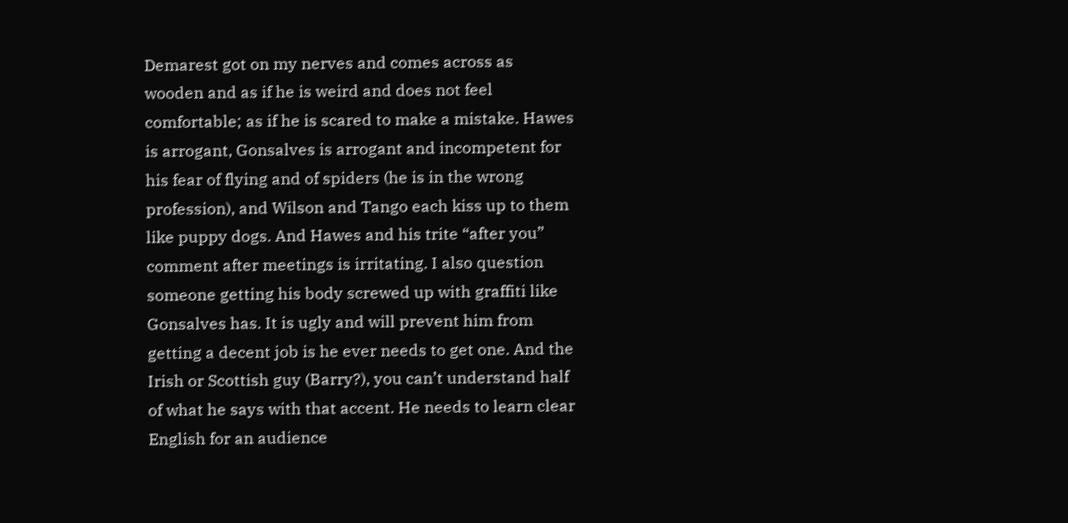Demarest got on my nerves and comes across as wooden and as if he is weird and does not feel comfortable; as if he is scared to make a mistake. Hawes is arrogant, Gonsalves is arrogant and incompetent for his fear of flying and of spiders (he is in the wrong profession), and Wilson and Tango each kiss up to them like puppy dogs. And Hawes and his trite “after you” comment after meetings is irritating. I also question someone getting his body screwed up with graffiti like Gonsalves has. It is ugly and will prevent him from getting a decent job is he ever needs to get one. And the Irish or Scottish guy (Barry?), you can’t understand half of what he says with that accent. He needs to learn clear English for an audience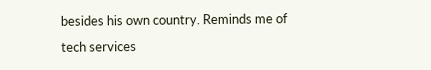besides his own country. Reminds me of tech services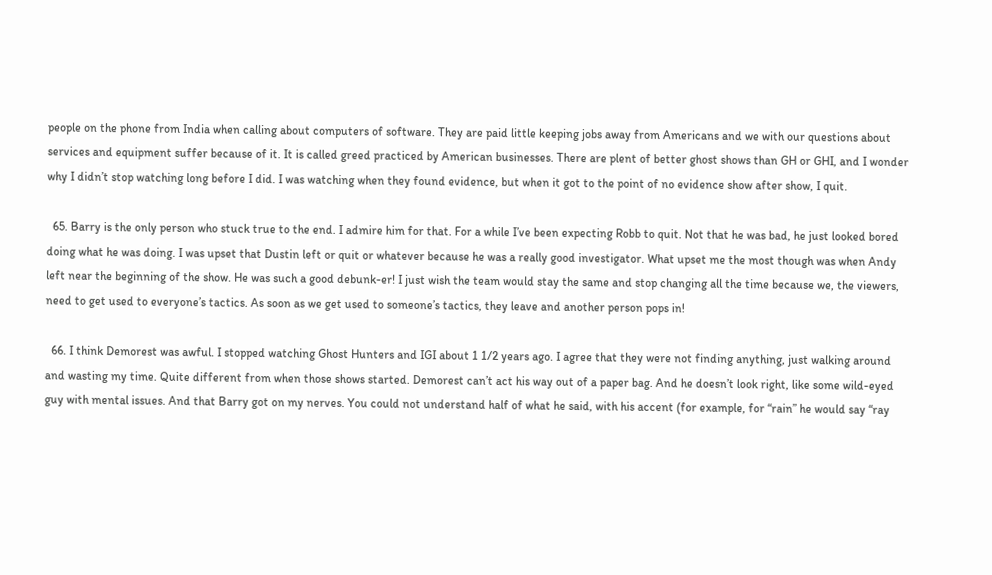people on the phone from India when calling about computers of software. They are paid little keeping jobs away from Americans and we with our questions about services and equipment suffer because of it. It is called greed practiced by American businesses. There are plent of better ghost shows than GH or GHI, and I wonder why I didn’t stop watching long before I did. I was watching when they found evidence, but when it got to the point of no evidence show after show, I quit.

  65. Barry is the only person who stuck true to the end. I admire him for that. For a while I’ve been expecting Robb to quit. Not that he was bad, he just looked bored doing what he was doing. I was upset that Dustin left or quit or whatever because he was a really good investigator. What upset me the most though was when Andy left near the beginning of the show. He was such a good debunk-er! I just wish the team would stay the same and stop changing all the time because we, the viewers, need to get used to everyone’s tactics. As soon as we get used to someone’s tactics, they leave and another person pops in!

  66. I think Demorest was awful. I stopped watching Ghost Hunters and IGI about 1 1/2 years ago. I agree that they were not finding anything, just walking around and wasting my time. Quite different from when those shows started. Demorest can’t act his way out of a paper bag. And he doesn’t look right, like some wild-eyed guy with mental issues. And that Barry got on my nerves. You could not understand half of what he said, with his accent (for example, for “rain” he would say “ray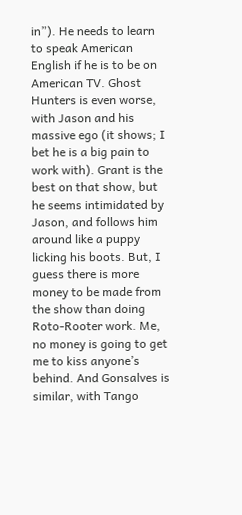in”). He needs to learn to speak American English if he is to be on American TV. Ghost Hunters is even worse, with Jason and his massive ego (it shows; I bet he is a big pain to work with). Grant is the best on that show, but he seems intimidated by Jason, and follows him around like a puppy licking his boots. But, I guess there is more money to be made from the show than doing Roto-Rooter work. Me, no money is going to get me to kiss anyone’s behind. And Gonsalves is similar, with Tango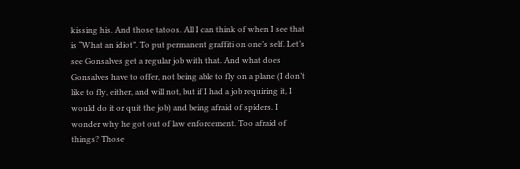kissing his. And those tatoos. All I can think of when I see that is “What an idiot”. To put permanent graffiti on one’s self. Let’s see Gonsalves get a regular job with that. And what does Gonsalves have to offer, not being able to fly on a plane (I don’t like to fly, either, and will not, but if I had a job requiring it, I would do it or quit the job) and being afraid of spiders. I wonder why he got out of law enforcement. Too afraid of things? Those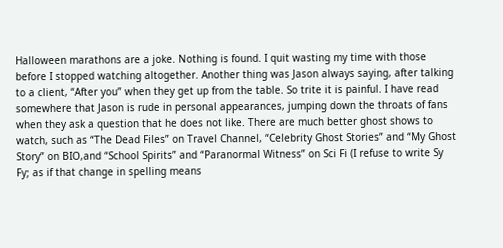Halloween marathons are a joke. Nothing is found. I quit wasting my time with those before I stopped watching altogether. Another thing was Jason always saying, after talking to a client, “After you” when they get up from the table. So trite it is painful. I have read somewhere that Jason is rude in personal appearances, jumping down the throats of fans when they ask a question that he does not like. There are much better ghost shows to watch, such as “The Dead Files” on Travel Channel, “Celebrity Ghost Stories” and “My Ghost Story” on BIO,and “School Spirits” and “Paranormal Witness” on Sci Fi (I refuse to write Sy Fy; as if that change in spelling means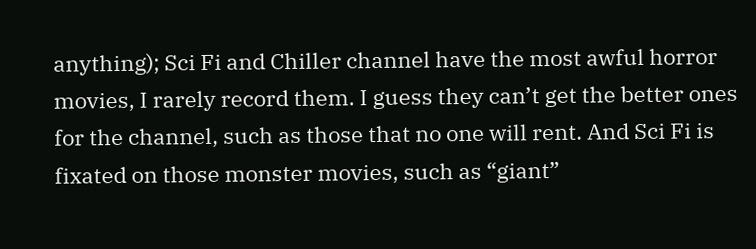anything); Sci Fi and Chiller channel have the most awful horror movies, I rarely record them. I guess they can’t get the better ones for the channel, such as those that no one will rent. And Sci Fi is fixated on those monster movies, such as “giant”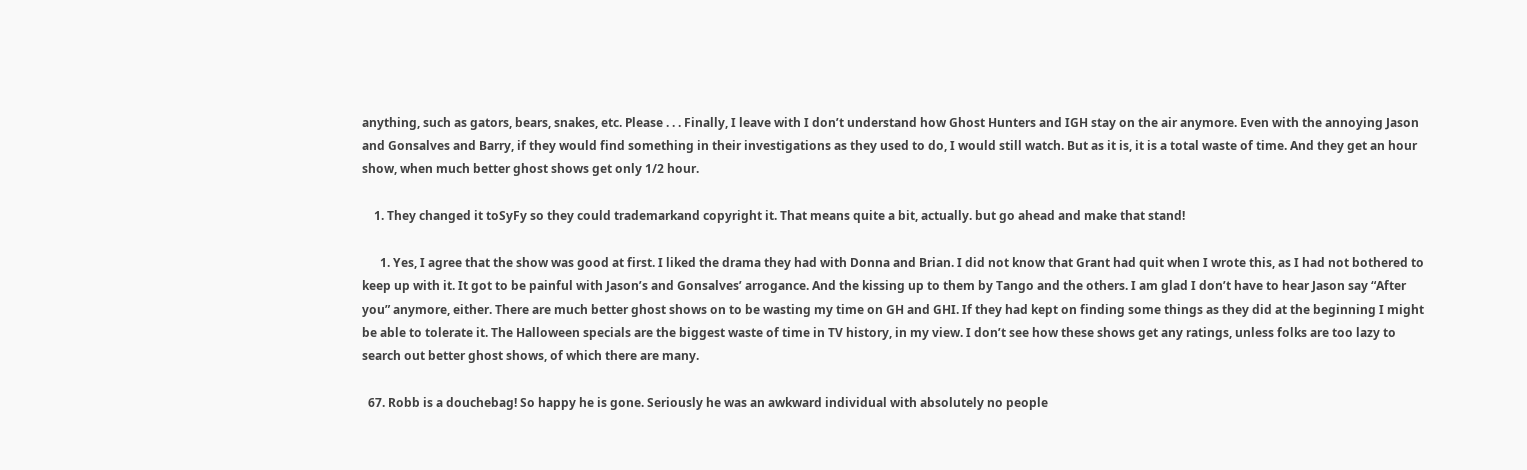anything, such as gators, bears, snakes, etc. Please . . . Finally, I leave with I don’t understand how Ghost Hunters and IGH stay on the air anymore. Even with the annoying Jason and Gonsalves and Barry, if they would find something in their investigations as they used to do, I would still watch. But as it is, it is a total waste of time. And they get an hour show, when much better ghost shows get only 1/2 hour.

    1. They changed it toSyFy so they could trademarkand copyright it. That means quite a bit, actually. but go ahead and make that stand!

      1. Yes, I agree that the show was good at first. I liked the drama they had with Donna and Brian. I did not know that Grant had quit when I wrote this, as I had not bothered to keep up with it. It got to be painful with Jason’s and Gonsalves’ arrogance. And the kissing up to them by Tango and the others. I am glad I don’t have to hear Jason say “After you” anymore, either. There are much better ghost shows on to be wasting my time on GH and GHI. If they had kept on finding some things as they did at the beginning I might be able to tolerate it. The Halloween specials are the biggest waste of time in TV history, in my view. I don’t see how these shows get any ratings, unless folks are too lazy to search out better ghost shows, of which there are many.

  67. Robb is a douchebag! So happy he is gone. Seriously he was an awkward individual with absolutely no people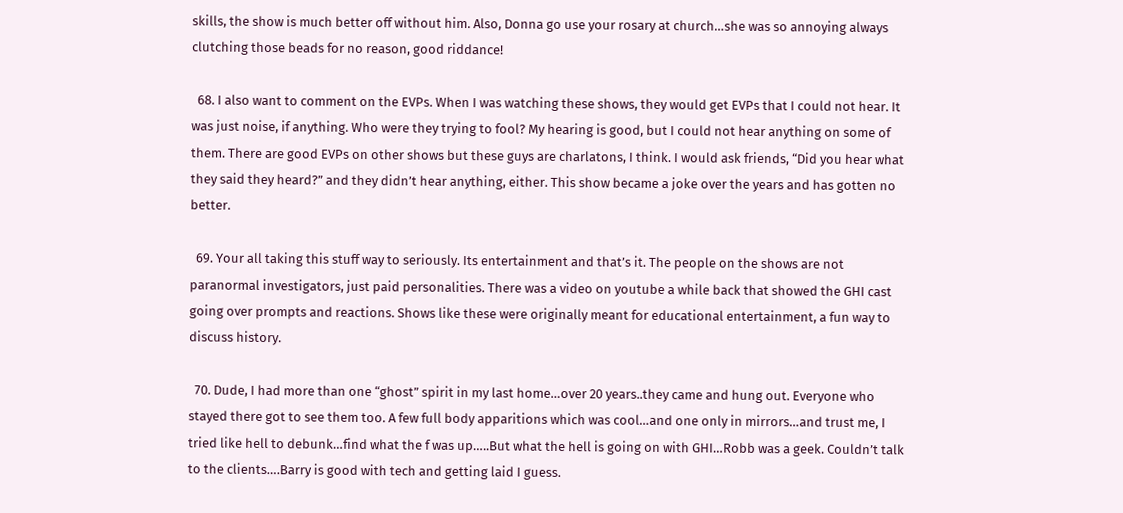skills, the show is much better off without him. Also, Donna go use your rosary at church…she was so annoying always clutching those beads for no reason, good riddance!

  68. I also want to comment on the EVPs. When I was watching these shows, they would get EVPs that I could not hear. It was just noise, if anything. Who were they trying to fool? My hearing is good, but I could not hear anything on some of them. There are good EVPs on other shows but these guys are charlatons, I think. I would ask friends, “Did you hear what they said they heard?” and they didn’t hear anything, either. This show became a joke over the years and has gotten no better.

  69. Your all taking this stuff way to seriously. Its entertainment and that’s it. The people on the shows are not paranormal investigators, just paid personalities. There was a video on youtube a while back that showed the GHI cast going over prompts and reactions. Shows like these were originally meant for educational entertainment, a fun way to discuss history.

  70. Dude, I had more than one “ghost” spirit in my last home…over 20 years..they came and hung out. Everyone who stayed there got to see them too. A few full body apparitions which was cool…and one only in mirrors…and trust me, I tried like hell to debunk…find what the f was up…..But what the hell is going on with GHI…Robb was a geek. Couldn’t talk to the clients….Barry is good with tech and getting laid I guess.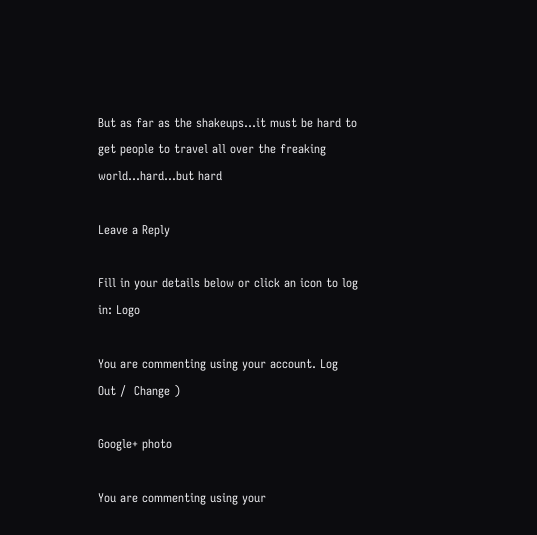But as far as the shakeups…it must be hard to get people to travel all over the freaking world…hard…but hard

Leave a Reply

Fill in your details below or click an icon to log in: Logo

You are commenting using your account. Log Out /  Change )

Google+ photo

You are commenting using your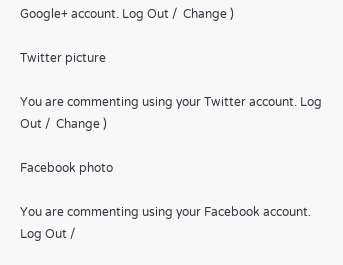Google+ account. Log Out /  Change )

Twitter picture

You are commenting using your Twitter account. Log Out /  Change )

Facebook photo

You are commenting using your Facebook account. Log Out /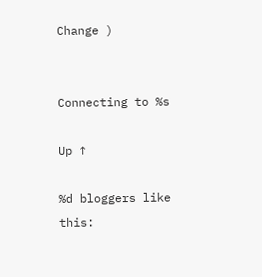Change )


Connecting to %s

Up ↑

%d bloggers like this: